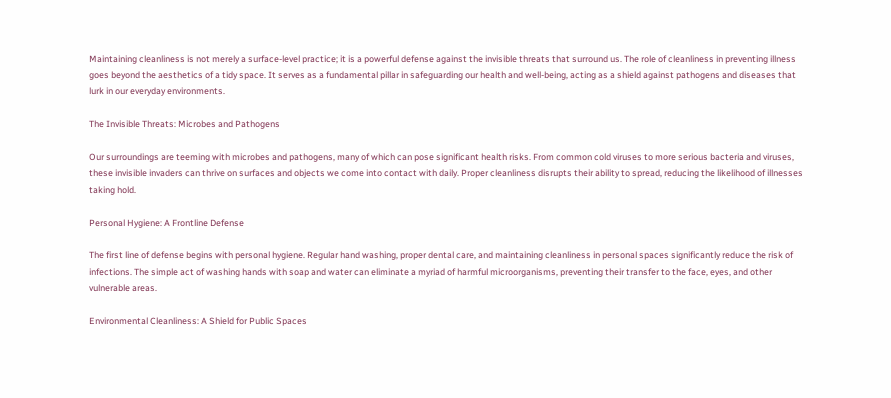Maintaining cleanliness is not merely a surface-level practice; it is a powerful defense against the invisible threats that surround us. The role of cleanliness in preventing illness goes beyond the aesthetics of a tidy space. It serves as a fundamental pillar in safeguarding our health and well-being, acting as a shield against pathogens and diseases that lurk in our everyday environments.

The Invisible Threats: Microbes and Pathogens

Our surroundings are teeming with microbes and pathogens, many of which can pose significant health risks. From common cold viruses to more serious bacteria and viruses, these invisible invaders can thrive on surfaces and objects we come into contact with daily. Proper cleanliness disrupts their ability to spread, reducing the likelihood of illnesses taking hold.

Personal Hygiene: A Frontline Defense

The first line of defense begins with personal hygiene. Regular hand washing, proper dental care, and maintaining cleanliness in personal spaces significantly reduce the risk of infections. The simple act of washing hands with soap and water can eliminate a myriad of harmful microorganisms, preventing their transfer to the face, eyes, and other vulnerable areas.

Environmental Cleanliness: A Shield for Public Spaces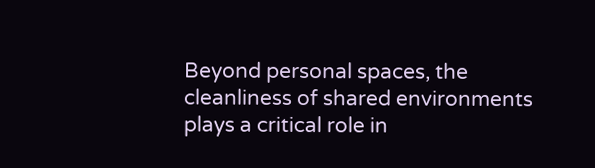Beyond personal spaces, the cleanliness of shared environments plays a critical role in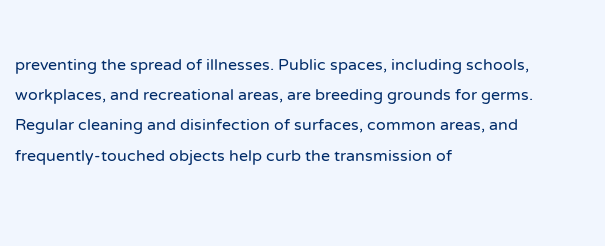preventing the spread of illnesses. Public spaces, including schools, workplaces, and recreational areas, are breeding grounds for germs. Regular cleaning and disinfection of surfaces, common areas, and frequently-touched objects help curb the transmission of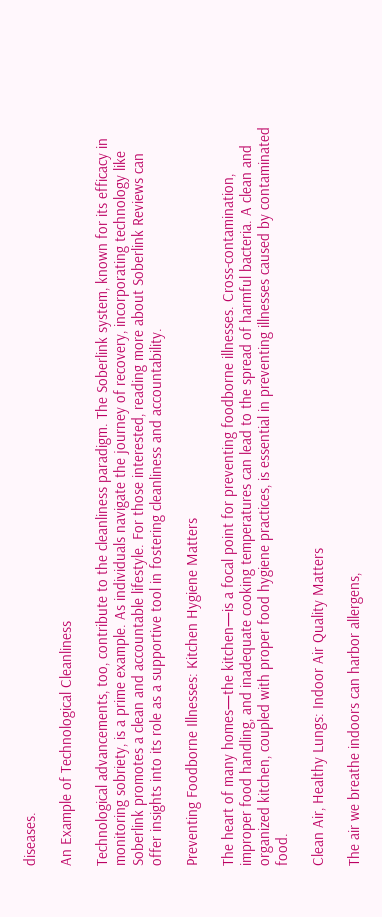diseases.

An Example of Technological Cleanliness

Technological advancements, too, contribute to the cleanliness paradigm. The Soberlink system, known for its efficacy in monitoring sobriety, is a prime example. As individuals navigate the journey of recovery, incorporating technology like Soberlink promotes a clean and accountable lifestyle. For those interested, reading more about Soberlink Reviews can offer insights into its role as a supportive tool in fostering cleanliness and accountability.

Preventing Foodborne Illnesses: Kitchen Hygiene Matters

The heart of many homes—the kitchen—is a focal point for preventing foodborne illnesses. Cross-contamination, improper food handling, and inadequate cooking temperatures can lead to the spread of harmful bacteria. A clean and organized kitchen, coupled with proper food hygiene practices, is essential in preventing illnesses caused by contaminated food.

Clean Air, Healthy Lungs: Indoor Air Quality Matters

The air we breathe indoors can harbor allergens,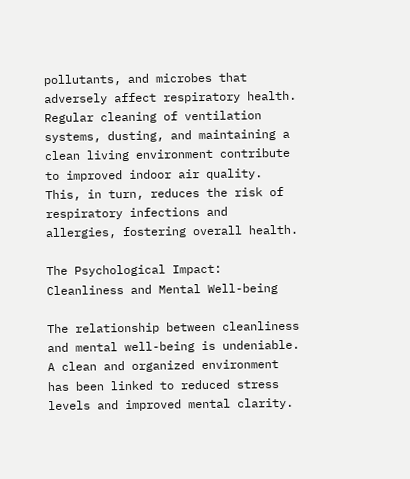pollutants, and microbes that adversely affect respiratory health. Regular cleaning of ventilation systems, dusting, and maintaining a clean living environment contribute to improved indoor air quality. This, in turn, reduces the risk of respiratory infections and allergies, fostering overall health.

The Psychological Impact: Cleanliness and Mental Well-being

The relationship between cleanliness and mental well-being is undeniable. A clean and organized environment has been linked to reduced stress levels and improved mental clarity.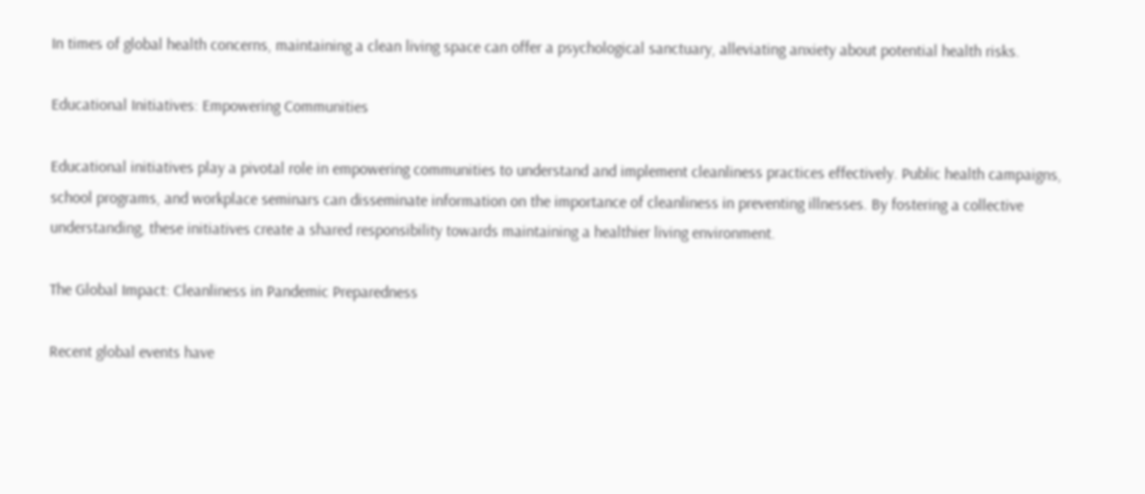In times of global health concerns, maintaining a clean living space can offer a psychological sanctuary, alleviating anxiety about potential health risks.

Educational Initiatives: Empowering Communities

Educational initiatives play a pivotal role in empowering communities to understand and implement cleanliness practices effectively. Public health campaigns, school programs, and workplace seminars can disseminate information on the importance of cleanliness in preventing illnesses. By fostering a collective understanding, these initiatives create a shared responsibility towards maintaining a healthier living environment.

The Global Impact: Cleanliness in Pandemic Preparedness

Recent global events have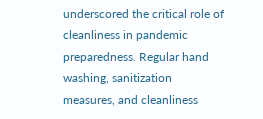underscored the critical role of cleanliness in pandemic preparedness. Regular hand washing, sanitization measures, and cleanliness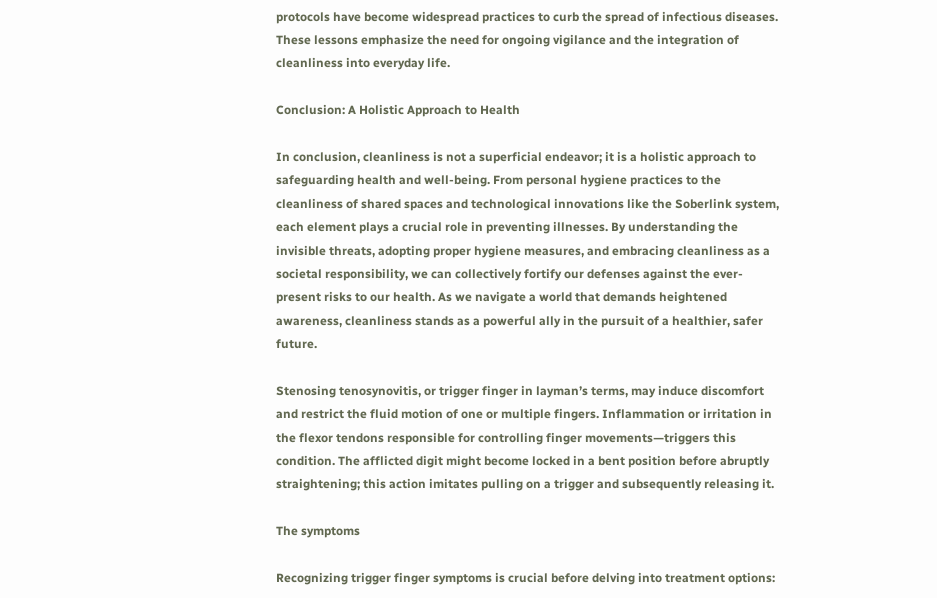protocols have become widespread practices to curb the spread of infectious diseases. These lessons emphasize the need for ongoing vigilance and the integration of cleanliness into everyday life.

Conclusion: A Holistic Approach to Health

In conclusion, cleanliness is not a superficial endeavor; it is a holistic approach to safeguarding health and well-being. From personal hygiene practices to the cleanliness of shared spaces and technological innovations like the Soberlink system, each element plays a crucial role in preventing illnesses. By understanding the invisible threats, adopting proper hygiene measures, and embracing cleanliness as a societal responsibility, we can collectively fortify our defenses against the ever-present risks to our health. As we navigate a world that demands heightened awareness, cleanliness stands as a powerful ally in the pursuit of a healthier, safer future.

Stenosing tenosynovitis, or trigger finger in layman’s terms, may induce discomfort and restrict the fluid motion of one or multiple fingers. Inflammation or irritation in the flexor tendons responsible for controlling finger movements—triggers this condition. The afflicted digit might become locked in a bent position before abruptly straightening; this action imitates pulling on a trigger and subsequently releasing it.

The symptoms

Recognizing trigger finger symptoms is crucial before delving into treatment options: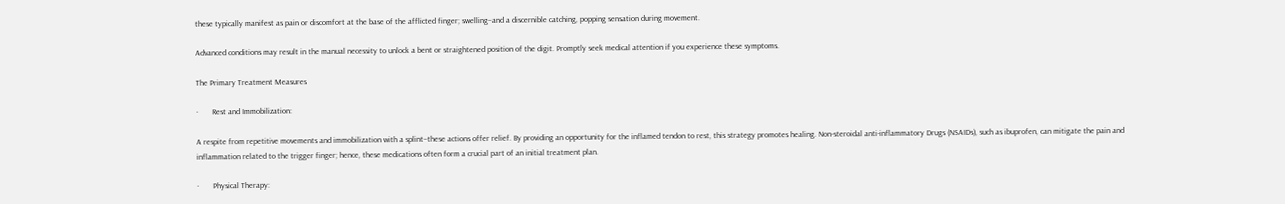these typically manifest as pain or discomfort at the base of the afflicted finger; swelling–and a discernible catching, popping sensation during movement.

Advanced conditions may result in the manual necessity to unlock a bent or straightened position of the digit. Promptly seek medical attention if you experience these symptoms.

The Primary Treatment Measures

·       Rest and Immobilization:

A respite from repetitive movements and immobilization with a splint–these actions offer relief. By providing an opportunity for the inflamed tendon to rest, this strategy promotes healing. Non-steroidal anti-inflammatory Drugs (NSAIDs), such as ibuprofen, can mitigate the pain and inflammation related to the trigger finger; hence, these medications often form a crucial part of an initial treatment plan.

·       Physical Therapy: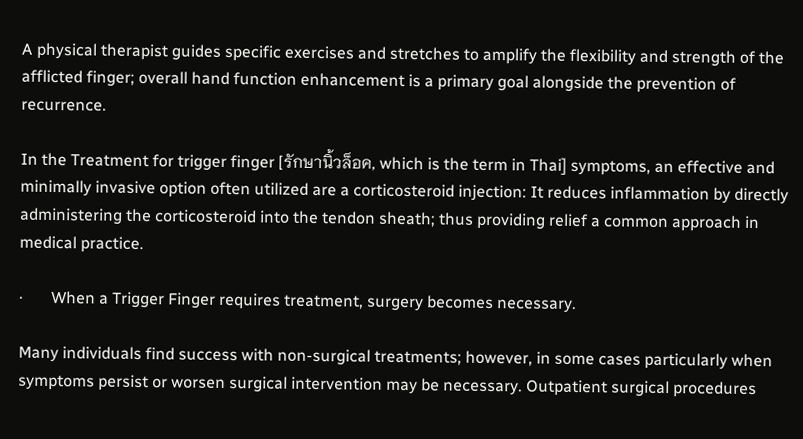A physical therapist guides specific exercises and stretches to amplify the flexibility and strength of the afflicted finger; overall hand function enhancement is a primary goal alongside the prevention of recurrence.

In the Treatment for trigger finger [รักษานิ้วล็อค, which is the term in Thai] symptoms, an effective and minimally invasive option often utilized are a corticosteroid injection: It reduces inflammation by directly administering the corticosteroid into the tendon sheath; thus providing relief a common approach in medical practice.

·       When a Trigger Finger requires treatment, surgery becomes necessary.

Many individuals find success with non-surgical treatments; however, in some cases particularly when symptoms persist or worsen surgical intervention may be necessary. Outpatient surgical procedures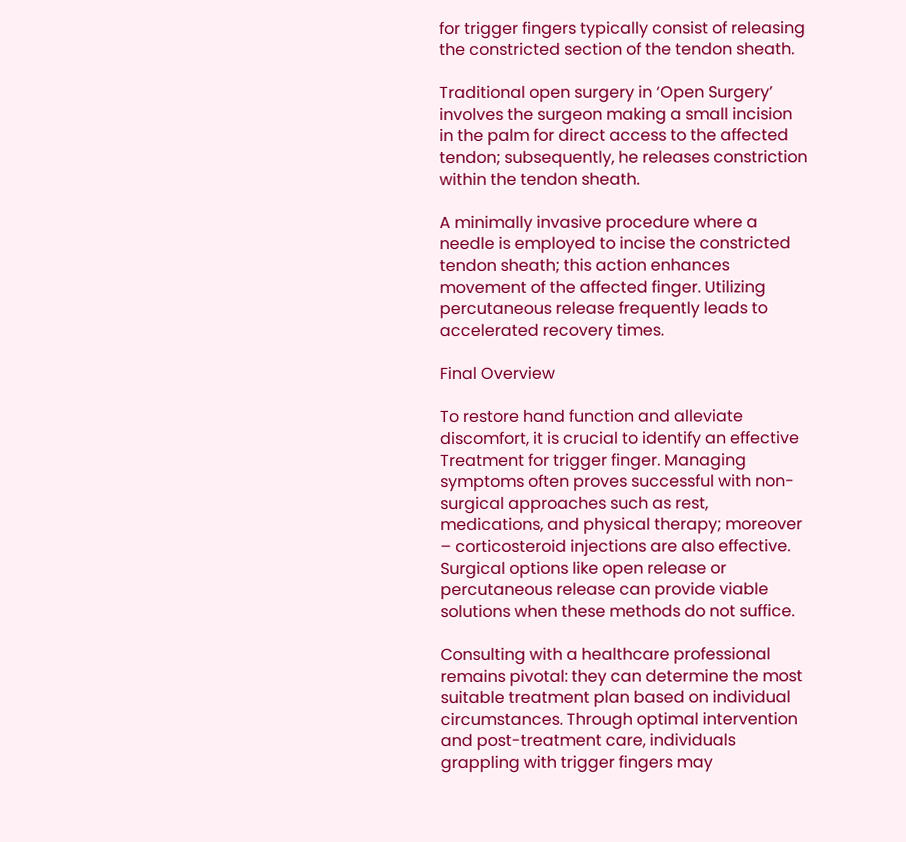for trigger fingers typically consist of releasing the constricted section of the tendon sheath.

Traditional open surgery in ‘Open Surgery’ involves the surgeon making a small incision in the palm for direct access to the affected tendon; subsequently, he releases constriction within the tendon sheath.

A minimally invasive procedure where a needle is employed to incise the constricted tendon sheath; this action enhances movement of the affected finger. Utilizing percutaneous release frequently leads to accelerated recovery times.

Final Overview

To restore hand function and alleviate discomfort, it is crucial to identify an effective Treatment for trigger finger. Managing symptoms often proves successful with non-surgical approaches such as rest, medications, and physical therapy; moreover – corticosteroid injections are also effective. Surgical options like open release or percutaneous release can provide viable solutions when these methods do not suffice.

Consulting with a healthcare professional remains pivotal: they can determine the most suitable treatment plan based on individual circumstances. Through optimal intervention and post-treatment care, individuals grappling with trigger fingers may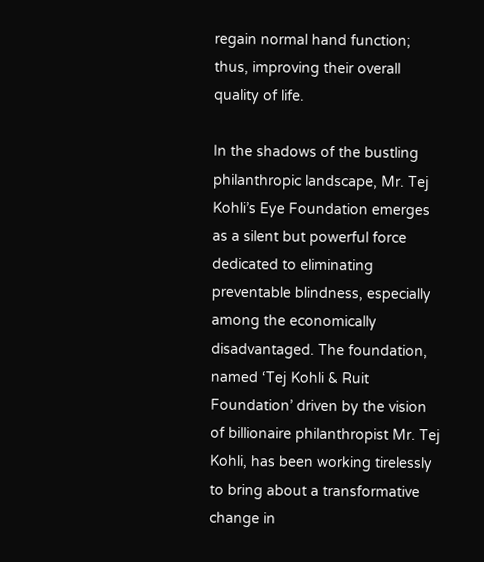regain normal hand function; thus, improving their overall quality of life.

In the shadows of the bustling philanthropic landscape, Mr. Tej Kohli’s Eye Foundation emerges as a silent but powerful force dedicated to eliminating preventable blindness, especially among the economically disadvantaged. The foundation, named ‘Tej Kohli & Ruit Foundation’ driven by the vision of billionaire philanthropist Mr. Tej Kohli, has been working tirelessly to bring about a transformative change in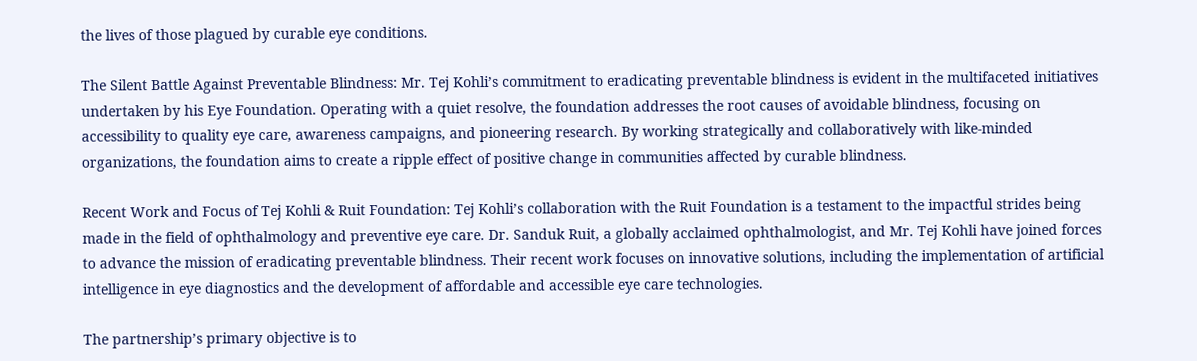the lives of those plagued by curable eye conditions.

The Silent Battle Against Preventable Blindness: Mr. Tej Kohli’s commitment to eradicating preventable blindness is evident in the multifaceted initiatives undertaken by his Eye Foundation. Operating with a quiet resolve, the foundation addresses the root causes of avoidable blindness, focusing on accessibility to quality eye care, awareness campaigns, and pioneering research. By working strategically and collaboratively with like-minded organizations, the foundation aims to create a ripple effect of positive change in communities affected by curable blindness.

Recent Work and Focus of Tej Kohli & Ruit Foundation: Tej Kohli’s collaboration with the Ruit Foundation is a testament to the impactful strides being made in the field of ophthalmology and preventive eye care. Dr. Sanduk Ruit, a globally acclaimed ophthalmologist, and Mr. Tej Kohli have joined forces to advance the mission of eradicating preventable blindness. Their recent work focuses on innovative solutions, including the implementation of artificial intelligence in eye diagnostics and the development of affordable and accessible eye care technologies.

The partnership’s primary objective is to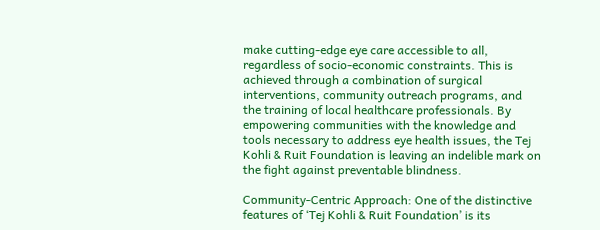make cutting-edge eye care accessible to all, regardless of socio-economic constraints. This is achieved through a combination of surgical interventions, community outreach programs, and the training of local healthcare professionals. By empowering communities with the knowledge and tools necessary to address eye health issues, the Tej Kohli & Ruit Foundation is leaving an indelible mark on the fight against preventable blindness.

Community-Centric Approach: One of the distinctive features of ‘Tej Kohli & Ruit Foundation’ is its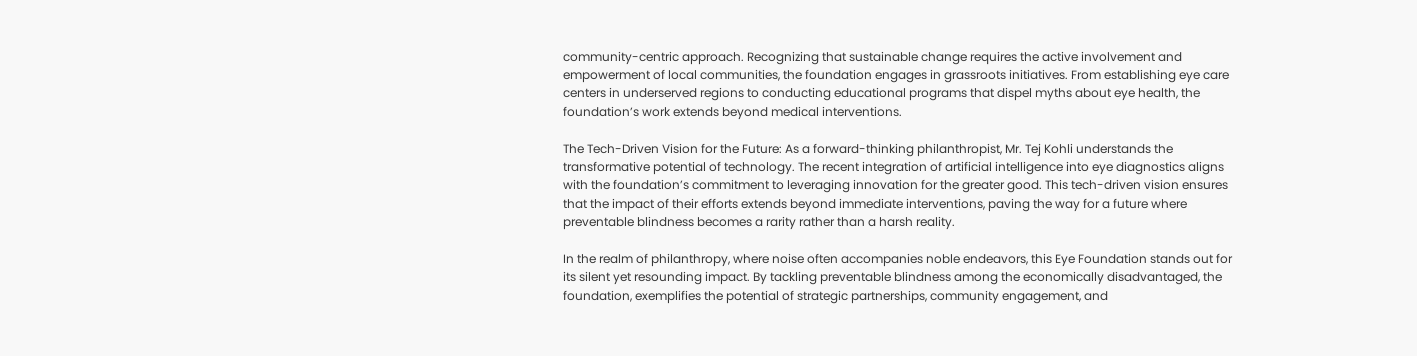community-centric approach. Recognizing that sustainable change requires the active involvement and empowerment of local communities, the foundation engages in grassroots initiatives. From establishing eye care centers in underserved regions to conducting educational programs that dispel myths about eye health, the foundation’s work extends beyond medical interventions.

The Tech-Driven Vision for the Future: As a forward-thinking philanthropist, Mr. Tej Kohli understands the transformative potential of technology. The recent integration of artificial intelligence into eye diagnostics aligns with the foundation’s commitment to leveraging innovation for the greater good. This tech-driven vision ensures that the impact of their efforts extends beyond immediate interventions, paving the way for a future where preventable blindness becomes a rarity rather than a harsh reality.

In the realm of philanthropy, where noise often accompanies noble endeavors, this Eye Foundation stands out for its silent yet resounding impact. By tackling preventable blindness among the economically disadvantaged, the foundation, exemplifies the potential of strategic partnerships, community engagement, and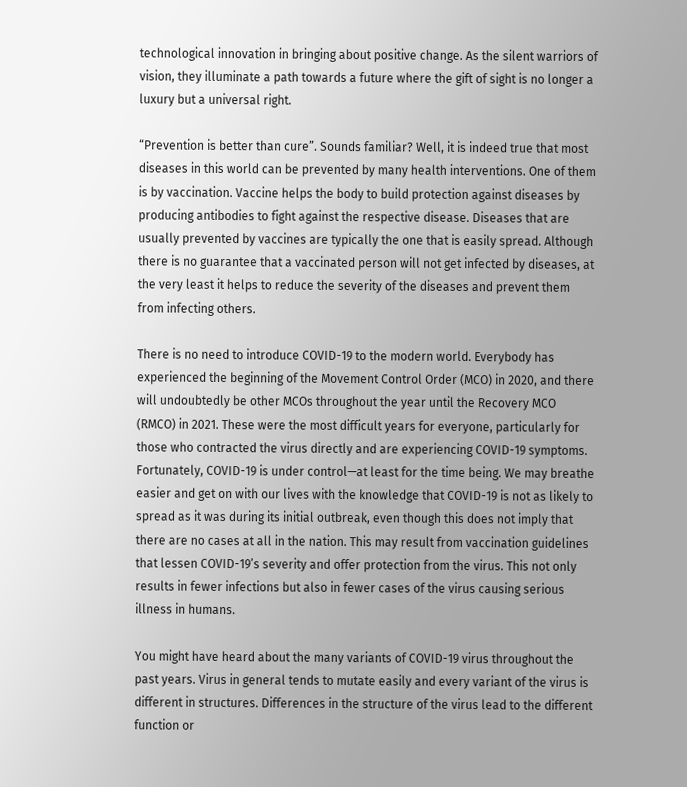technological innovation in bringing about positive change. As the silent warriors of vision, they illuminate a path towards a future where the gift of sight is no longer a luxury but a universal right.

“Prevention is better than cure”. Sounds familiar? Well, it is indeed true that most diseases in this world can be prevented by many health interventions. One of them is by vaccination. Vaccine helps the body to build protection against diseases by producing antibodies to fight against the respective disease. Diseases that are usually prevented by vaccines are typically the one that is easily spread. Although there is no guarantee that a vaccinated person will not get infected by diseases, at the very least it helps to reduce the severity of the diseases and prevent them from infecting others.

There is no need to introduce COVID-19 to the modern world. Everybody has experienced the beginning of the Movement Control Order (MCO) in 2020, and there will undoubtedly be other MCOs throughout the year until the Recovery MCO (RMCO) in 2021. These were the most difficult years for everyone, particularly for those who contracted the virus directly and are experiencing COVID-19 symptoms. Fortunately, COVID-19 is under control—at least for the time being. We may breathe easier and get on with our lives with the knowledge that COVID-19 is not as likely to spread as it was during its initial outbreak, even though this does not imply that there are no cases at all in the nation. This may result from vaccination guidelines that lessen COVID-19’s severity and offer protection from the virus. This not only results in fewer infections but also in fewer cases of the virus causing serious illness in humans.

You might have heard about the many variants of COVID-19 virus throughout the past years. Virus in general tends to mutate easily and every variant of the virus is different in structures. Differences in the structure of the virus lead to the different function or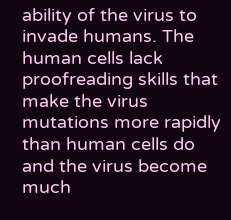ability of the virus to invade humans. The human cells lack proofreading skills that make the virus mutations more rapidly than human cells do and the virus become much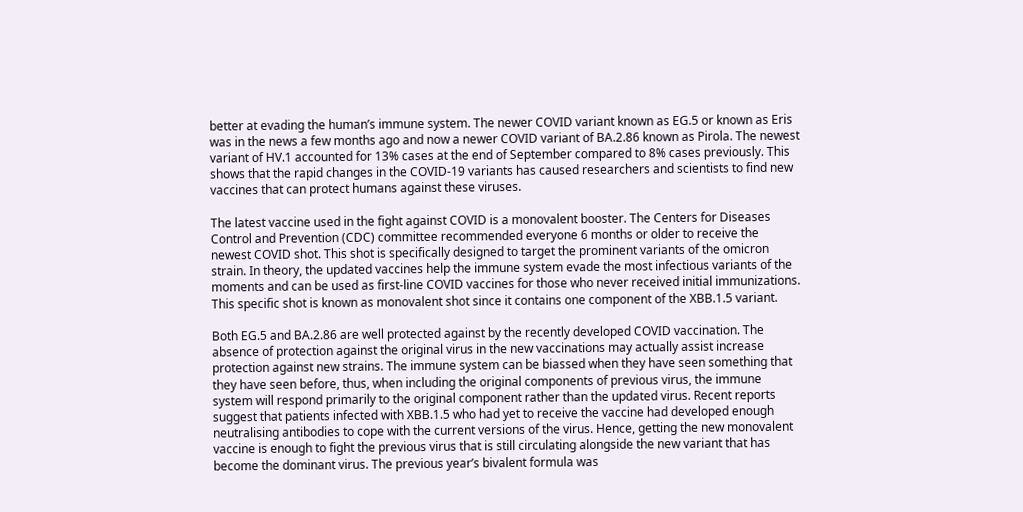better at evading the human’s immune system. The newer COVID variant known as EG.5 or known as Eris was in the news a few months ago and now a newer COVID variant of BA.2.86 known as Pirola. The newest variant of HV.1 accounted for 13% cases at the end of September compared to 8% cases previously. This shows that the rapid changes in the COVID-19 variants has caused researchers and scientists to find new vaccines that can protect humans against these viruses.

The latest vaccine used in the fight against COVID is a monovalent booster. The Centers for Diseases Control and Prevention (CDC) committee recommended everyone 6 months or older to receive the newest COVID shot. This shot is specifically designed to target the prominent variants of the omicron strain. In theory, the updated vaccines help the immune system evade the most infectious variants of the moments and can be used as first-line COVID vaccines for those who never received initial immunizations. This specific shot is known as monovalent shot since it contains one component of the XBB.1.5 variant.

Both EG.5 and BA.2.86 are well protected against by the recently developed COVID vaccination. The absence of protection against the original virus in the new vaccinations may actually assist increase protection against new strains. The immune system can be biassed when they have seen something that they have seen before, thus, when including the original components of previous virus, the immune system will respond primarily to the original component rather than the updated virus. Recent reports suggest that patients infected with XBB.1.5 who had yet to receive the vaccine had developed enough neutralising antibodies to cope with the current versions of the virus. Hence, getting the new monovalent vaccine is enough to fight the previous virus that is still circulating alongside the new variant that has become the dominant virus. The previous year’s bivalent formula was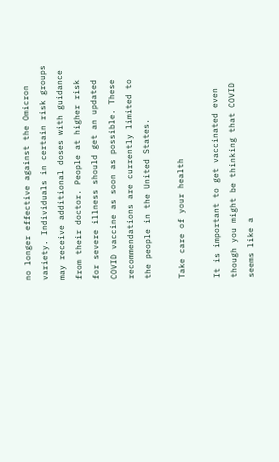no longer effective against the Omicron variety. Individuals in certain risk groups may receive additional doses with guidance from their doctor. People at higher risk for severe illness should get an updated COVID vaccine as soon as possible. These recommendations are currently limited to the people in the United States.

Take care of your health

It is important to get vaccinated even though you might be thinking that COVID seems like a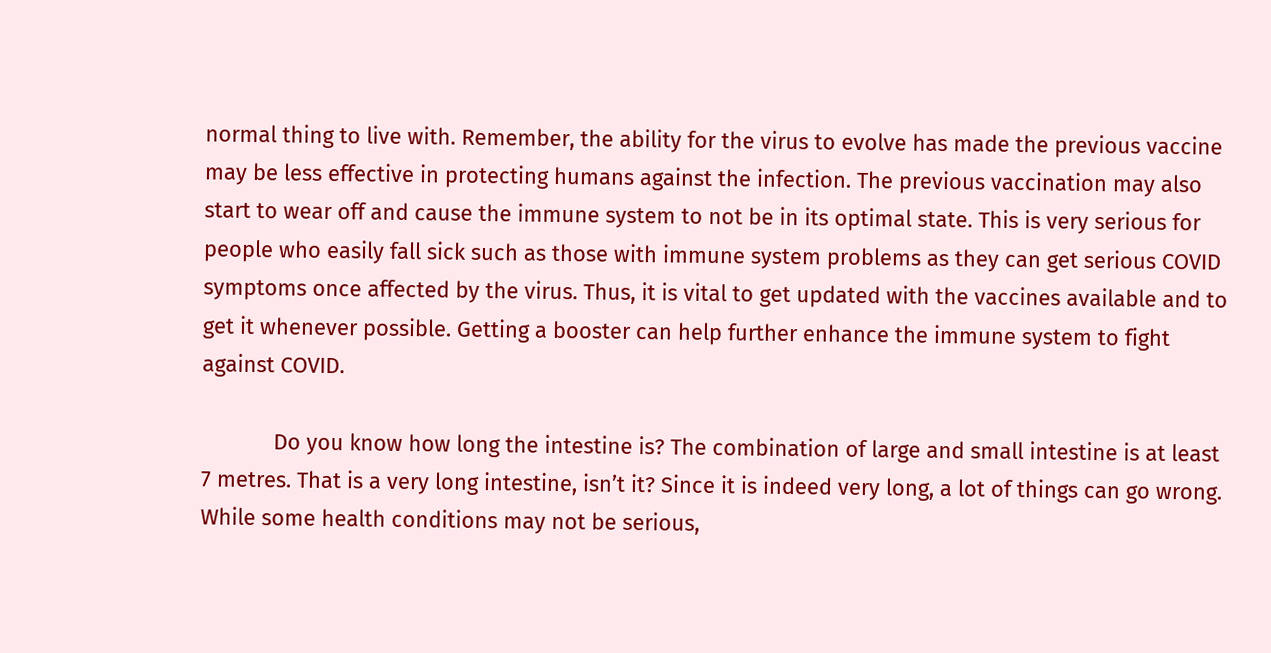normal thing to live with. Remember, the ability for the virus to evolve has made the previous vaccine may be less effective in protecting humans against the infection. The previous vaccination may also start to wear off and cause the immune system to not be in its optimal state. This is very serious for people who easily fall sick such as those with immune system problems as they can get serious COVID symptoms once affected by the virus. Thus, it is vital to get updated with the vaccines available and to get it whenever possible. Getting a booster can help further enhance the immune system to fight against COVID.

            Do you know how long the intestine is? The combination of large and small intestine is at least 7 metres. That is a very long intestine, isn’t it? Since it is indeed very long, a lot of things can go wrong. While some health conditions may not be serious,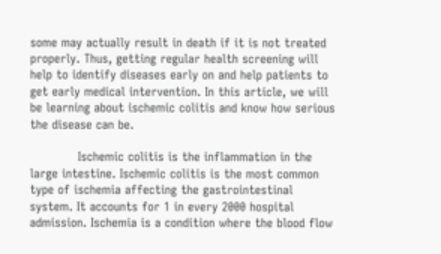some may actually result in death if it is not treated properly. Thus, getting regular health screening will help to identify diseases early on and help patients to get early medical intervention. In this article, we will be learning about ischemic colitis and know how serious the disease can be.

            Ischemic colitis is the inflammation in the large intestine. Ischemic colitis is the most common type of ischemia affecting the gastrointestinal system. It accounts for 1 in every 2000 hospital admission. Ischemia is a condition where the blood flow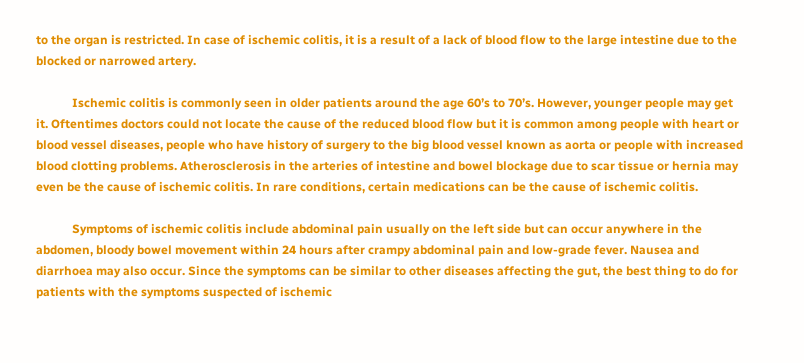to the organ is restricted. In case of ischemic colitis, it is a result of a lack of blood flow to the large intestine due to the blocked or narrowed artery.

            Ischemic colitis is commonly seen in older patients around the age 60’s to 70’s. However, younger people may get it. Oftentimes doctors could not locate the cause of the reduced blood flow but it is common among people with heart or blood vessel diseases, people who have history of surgery to the big blood vessel known as aorta or people with increased blood clotting problems. Atherosclerosis in the arteries of intestine and bowel blockage due to scar tissue or hernia may even be the cause of ischemic colitis. In rare conditions, certain medications can be the cause of ischemic colitis.

            Symptoms of ischemic colitis include abdominal pain usually on the left side but can occur anywhere in the abdomen, bloody bowel movement within 24 hours after crampy abdominal pain and low-grade fever. Nausea and diarrhoea may also occur. Since the symptoms can be similar to other diseases affecting the gut, the best thing to do for patients with the symptoms suspected of ischemic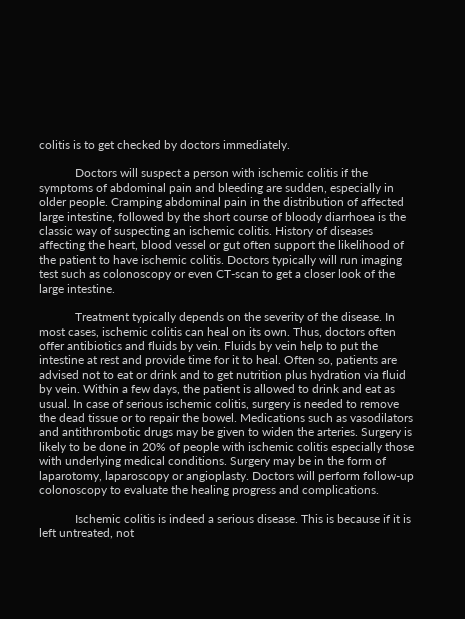colitis is to get checked by doctors immediately.

            Doctors will suspect a person with ischemic colitis if the symptoms of abdominal pain and bleeding are sudden, especially in older people. Cramping abdominal pain in the distribution of affected large intestine, followed by the short course of bloody diarrhoea is the classic way of suspecting an ischemic colitis. History of diseases affecting the heart, blood vessel or gut often support the likelihood of the patient to have ischemic colitis. Doctors typically will run imaging test such as colonoscopy or even CT-scan to get a closer look of the large intestine.

            Treatment typically depends on the severity of the disease. In most cases, ischemic colitis can heal on its own. Thus, doctors often offer antibiotics and fluids by vein. Fluids by vein help to put the intestine at rest and provide time for it to heal. Often so, patients are advised not to eat or drink and to get nutrition plus hydration via fluid by vein. Within a few days, the patient is allowed to drink and eat as usual. In case of serious ischemic colitis, surgery is needed to remove the dead tissue or to repair the bowel. Medications such as vasodilators and antithrombotic drugs may be given to widen the arteries. Surgery is likely to be done in 20% of people with ischemic colitis especially those with underlying medical conditions. Surgery may be in the form of laparotomy, laparoscopy or angioplasty. Doctors will perform follow-up colonoscopy to evaluate the healing progress and complications.

            Ischemic colitis is indeed a serious disease. This is because if it is left untreated, not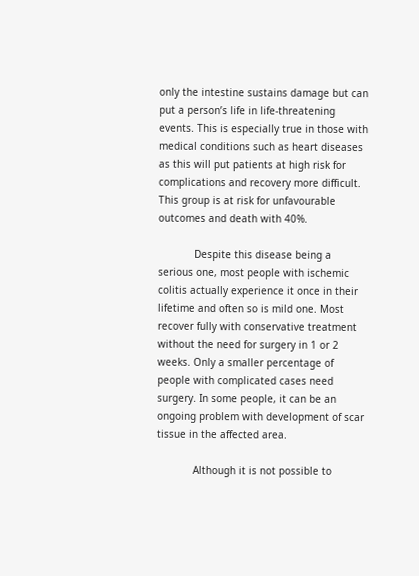only the intestine sustains damage but can put a person’s life in life-threatening events. This is especially true in those with medical conditions such as heart diseases as this will put patients at high risk for complications and recovery more difficult. This group is at risk for unfavourable outcomes and death with 40%.

            Despite this disease being a serious one, most people with ischemic colitis actually experience it once in their lifetime and often so is mild one. Most recover fully with conservative treatment without the need for surgery in 1 or 2 weeks. Only a smaller percentage of people with complicated cases need surgery. In some people, it can be an ongoing problem with development of scar tissue in the affected area.

            Although it is not possible to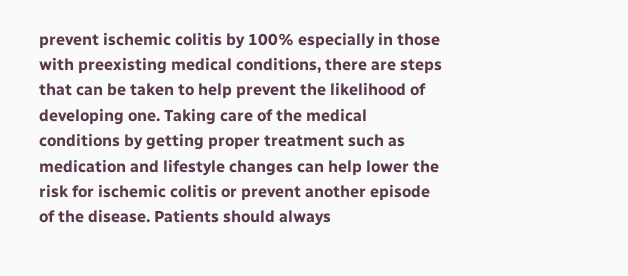prevent ischemic colitis by 100% especially in those with preexisting medical conditions, there are steps that can be taken to help prevent the likelihood of developing one. Taking care of the medical conditions by getting proper treatment such as medication and lifestyle changes can help lower the risk for ischemic colitis or prevent another episode of the disease. Patients should always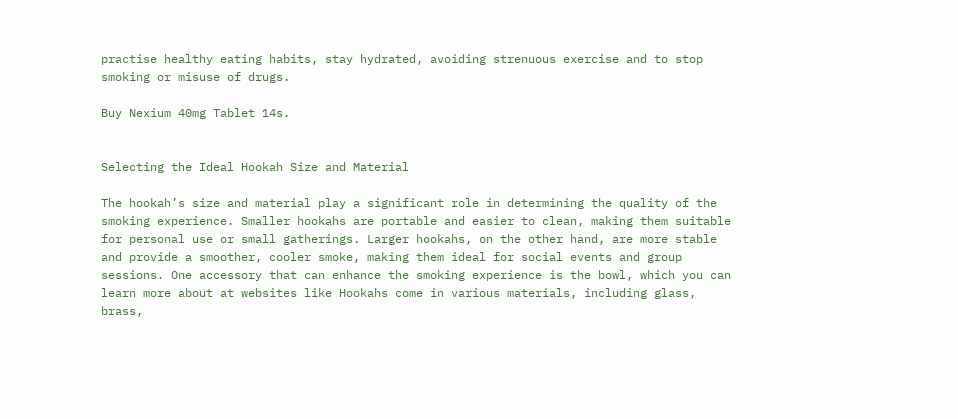practise healthy eating habits, stay hydrated, avoiding strenuous exercise and to stop smoking or misuse of drugs.

Buy Nexium 40mg Tablet 14s.


Selecting the Ideal Hookah Size and Material

The hookah’s size and material play a significant role in determining the quality of the smoking experience. Smaller hookahs are portable and easier to clean, making them suitable for personal use or small gatherings. Larger hookahs, on the other hand, are more stable and provide a smoother, cooler smoke, making them ideal for social events and group sessions. One accessory that can enhance the smoking experience is the bowl, which you can learn more about at websites like Hookahs come in various materials, including glass, brass,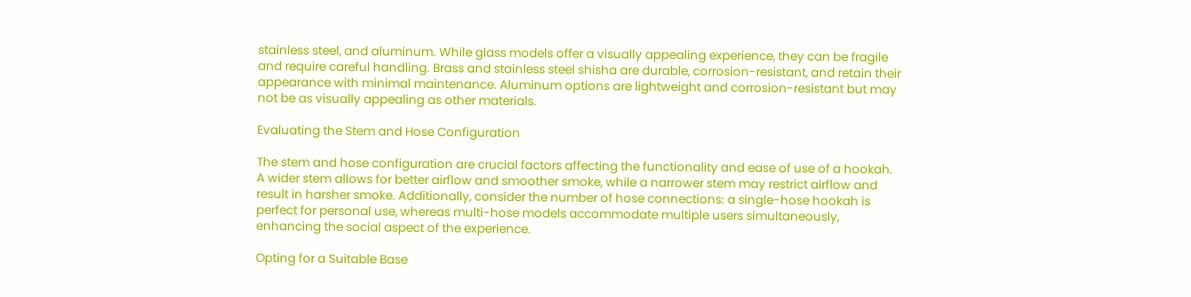stainless steel, and aluminum. While glass models offer a visually appealing experience, they can be fragile and require careful handling. Brass and stainless steel shisha are durable, corrosion-resistant, and retain their appearance with minimal maintenance. Aluminum options are lightweight and corrosion-resistant but may not be as visually appealing as other materials.

Evaluating the Stem and Hose Configuration

The stem and hose configuration are crucial factors affecting the functionality and ease of use of a hookah. A wider stem allows for better airflow and smoother smoke, while a narrower stem may restrict airflow and result in harsher smoke. Additionally, consider the number of hose connections: a single-hose hookah is perfect for personal use, whereas multi-hose models accommodate multiple users simultaneously, enhancing the social aspect of the experience.

Opting for a Suitable Base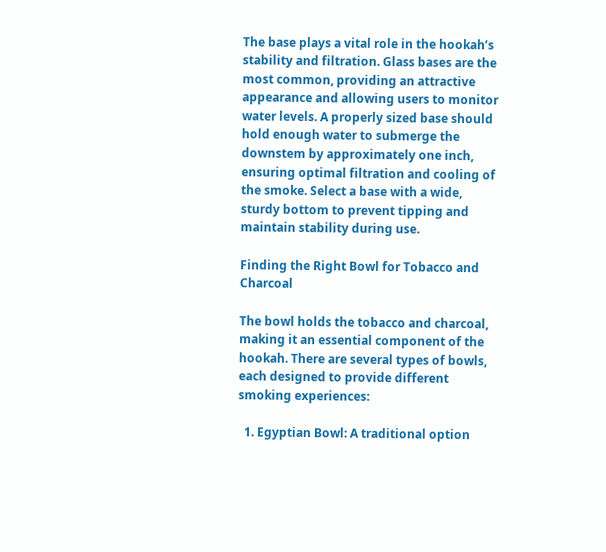The base plays a vital role in the hookah’s stability and filtration. Glass bases are the most common, providing an attractive appearance and allowing users to monitor water levels. A properly sized base should hold enough water to submerge the downstem by approximately one inch, ensuring optimal filtration and cooling of the smoke. Select a base with a wide, sturdy bottom to prevent tipping and maintain stability during use.

Finding the Right Bowl for Tobacco and Charcoal

The bowl holds the tobacco and charcoal, making it an essential component of the hookah. There are several types of bowls, each designed to provide different smoking experiences:

  1. Egyptian Bowl: A traditional option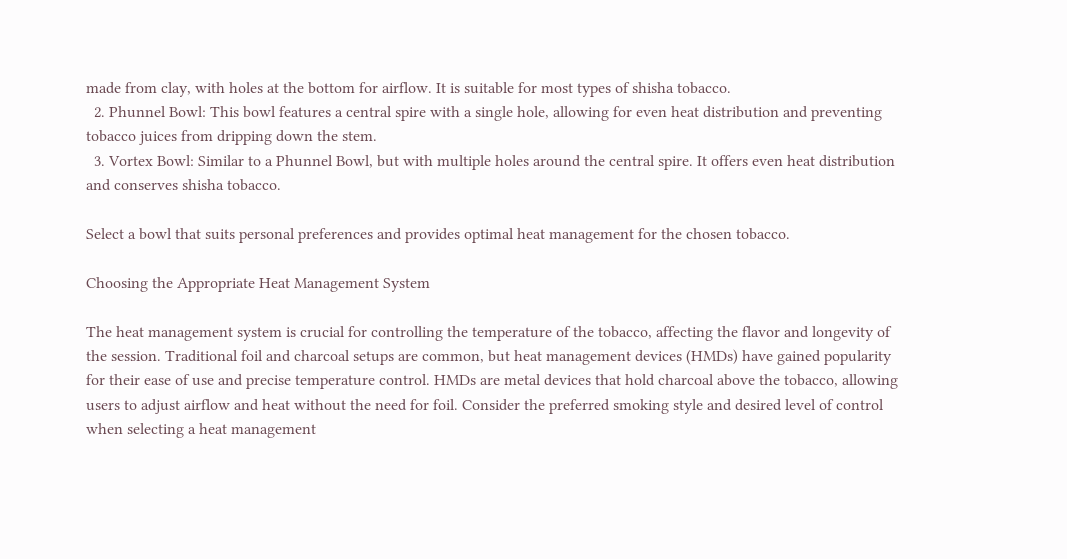made from clay, with holes at the bottom for airflow. It is suitable for most types of shisha tobacco.
  2. Phunnel Bowl: This bowl features a central spire with a single hole, allowing for even heat distribution and preventing tobacco juices from dripping down the stem.
  3. Vortex Bowl: Similar to a Phunnel Bowl, but with multiple holes around the central spire. It offers even heat distribution and conserves shisha tobacco.

Select a bowl that suits personal preferences and provides optimal heat management for the chosen tobacco.

Choosing the Appropriate Heat Management System

The heat management system is crucial for controlling the temperature of the tobacco, affecting the flavor and longevity of the session. Traditional foil and charcoal setups are common, but heat management devices (HMDs) have gained popularity for their ease of use and precise temperature control. HMDs are metal devices that hold charcoal above the tobacco, allowing users to adjust airflow and heat without the need for foil. Consider the preferred smoking style and desired level of control when selecting a heat management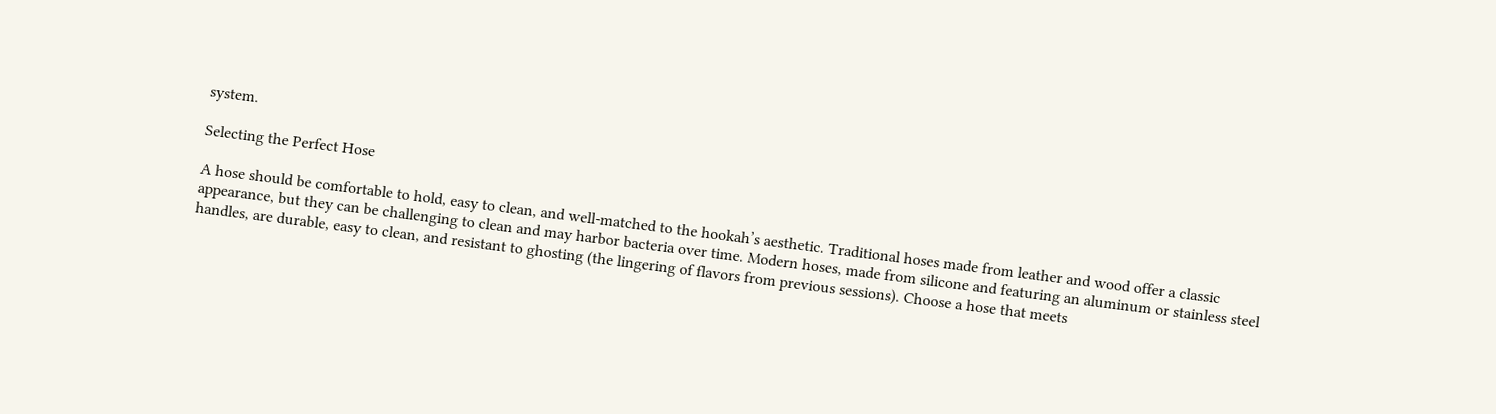system.

Selecting the Perfect Hose

A hose should be comfortable to hold, easy to clean, and well-matched to the hookah’s aesthetic. Traditional hoses made from leather and wood offer a classic appearance, but they can be challenging to clean and may harbor bacteria over time. Modern hoses, made from silicone and featuring an aluminum or stainless steel handles, are durable, easy to clean, and resistant to ghosting (the lingering of flavors from previous sessions). Choose a hose that meets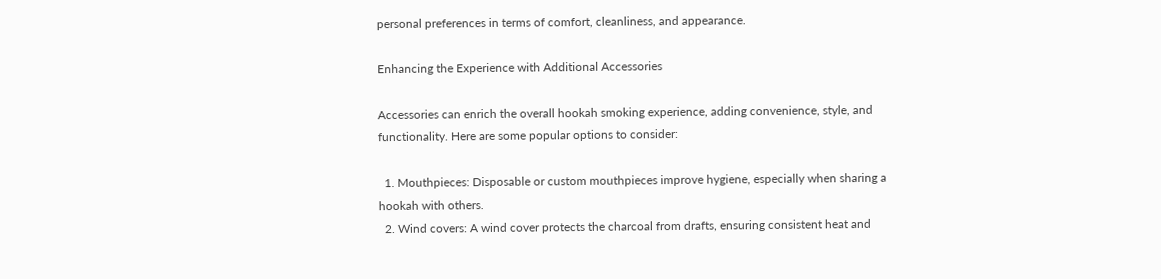personal preferences in terms of comfort, cleanliness, and appearance.

Enhancing the Experience with Additional Accessories

Accessories can enrich the overall hookah smoking experience, adding convenience, style, and functionality. Here are some popular options to consider:

  1. Mouthpieces: Disposable or custom mouthpieces improve hygiene, especially when sharing a hookah with others.
  2. Wind covers: A wind cover protects the charcoal from drafts, ensuring consistent heat and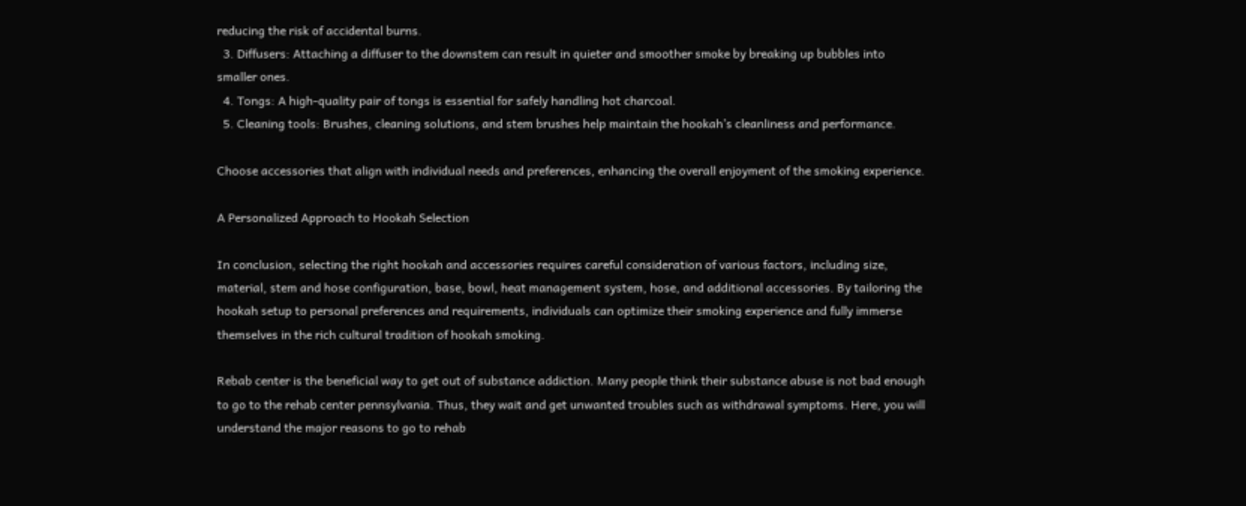reducing the risk of accidental burns.
  3. Diffusers: Attaching a diffuser to the downstem can result in quieter and smoother smoke by breaking up bubbles into smaller ones.
  4. Tongs: A high-quality pair of tongs is essential for safely handling hot charcoal.
  5. Cleaning tools: Brushes, cleaning solutions, and stem brushes help maintain the hookah’s cleanliness and performance.

Choose accessories that align with individual needs and preferences, enhancing the overall enjoyment of the smoking experience.

A Personalized Approach to Hookah Selection

In conclusion, selecting the right hookah and accessories requires careful consideration of various factors, including size, material, stem and hose configuration, base, bowl, heat management system, hose, and additional accessories. By tailoring the hookah setup to personal preferences and requirements, individuals can optimize their smoking experience and fully immerse themselves in the rich cultural tradition of hookah smoking.

Rebab center is the beneficial way to get out of substance addiction. Many people think their substance abuse is not bad enough to go to the rehab center pennsylvania. Thus, they wait and get unwanted troubles such as withdrawal symptoms. Here, you will understand the major reasons to go to rehab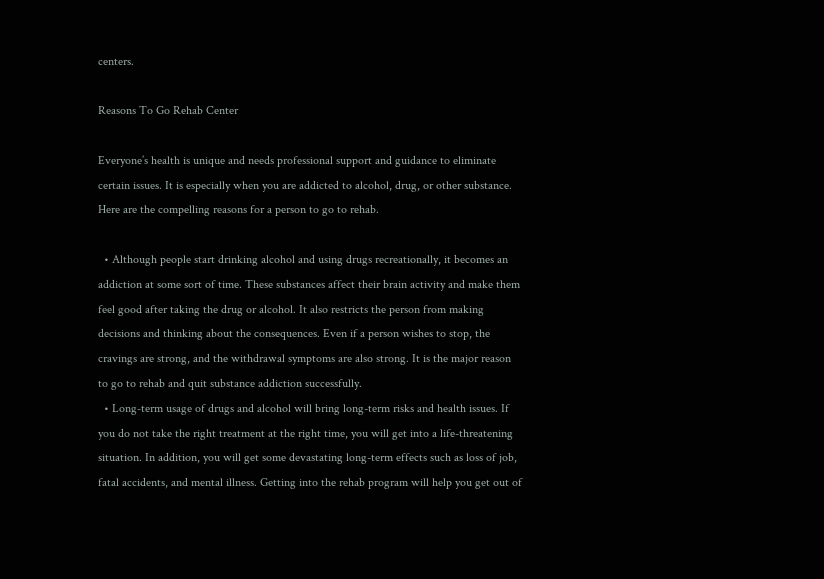centers.

Reasons To Go Rehab Center

Everyone’s health is unique and needs professional support and guidance to eliminate certain issues. It is especially when you are addicted to alcohol, drug, or other substance. Here are the compelling reasons for a person to go to rehab.

  • Although people start drinking alcohol and using drugs recreationally, it becomes an addiction at some sort of time. These substances affect their brain activity and make them feel good after taking the drug or alcohol. It also restricts the person from making decisions and thinking about the consequences. Even if a person wishes to stop, the cravings are strong, and the withdrawal symptoms are also strong. It is the major reason to go to rehab and quit substance addiction successfully.
  • Long-term usage of drugs and alcohol will bring long-term risks and health issues. If you do not take the right treatment at the right time, you will get into a life-threatening situation. In addition, you will get some devastating long-term effects such as loss of job, fatal accidents, and mental illness. Getting into the rehab program will help you get out of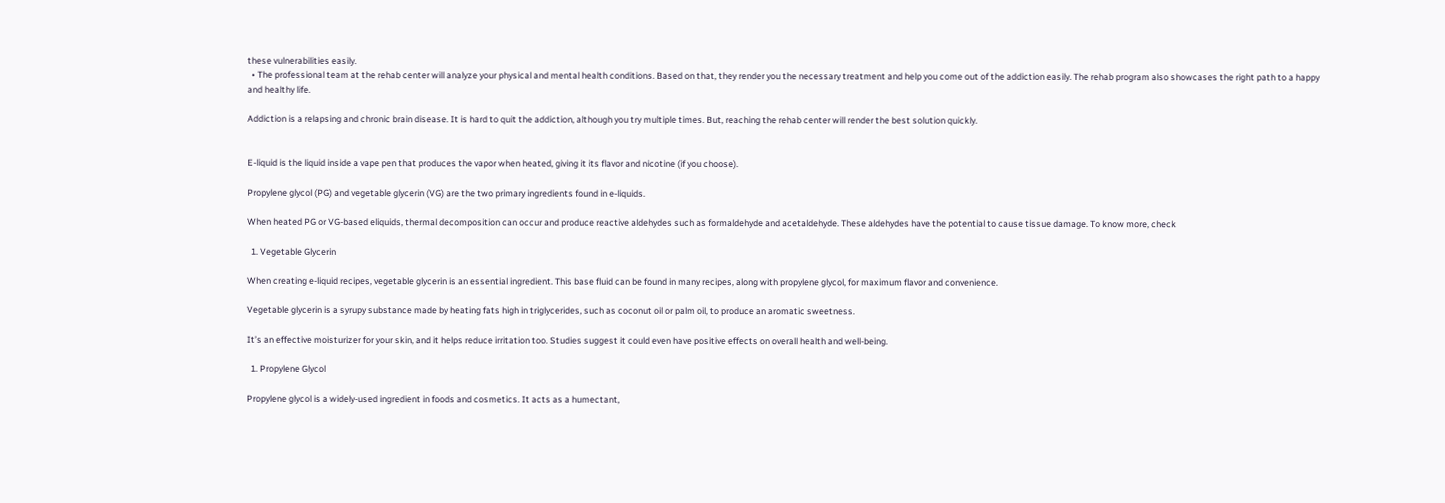these vulnerabilities easily.
  • The professional team at the rehab center will analyze your physical and mental health conditions. Based on that, they render you the necessary treatment and help you come out of the addiction easily. The rehab program also showcases the right path to a happy and healthy life.

Addiction is a relapsing and chronic brain disease. It is hard to quit the addiction, although you try multiple times. But, reaching the rehab center will render the best solution quickly.


E-liquid is the liquid inside a vape pen that produces the vapor when heated, giving it its flavor and nicotine (if you choose).

Propylene glycol (PG) and vegetable glycerin (VG) are the two primary ingredients found in e-liquids.

When heated PG or VG-based eliquids, thermal decomposition can occur and produce reactive aldehydes such as formaldehyde and acetaldehyde. These aldehydes have the potential to cause tissue damage. To know more, check

  1. Vegetable Glycerin

When creating e-liquid recipes, vegetable glycerin is an essential ingredient. This base fluid can be found in many recipes, along with propylene glycol, for maximum flavor and convenience.

Vegetable glycerin is a syrupy substance made by heating fats high in triglycerides, such as coconut oil or palm oil, to produce an aromatic sweetness.

It’s an effective moisturizer for your skin, and it helps reduce irritation too. Studies suggest it could even have positive effects on overall health and well-being.

  1. Propylene Glycol

Propylene glycol is a widely-used ingredient in foods and cosmetics. It acts as a humectant,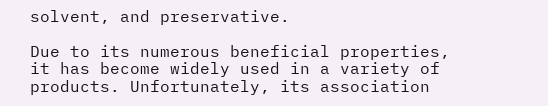solvent, and preservative.

Due to its numerous beneficial properties, it has become widely used in a variety of products. Unfortunately, its association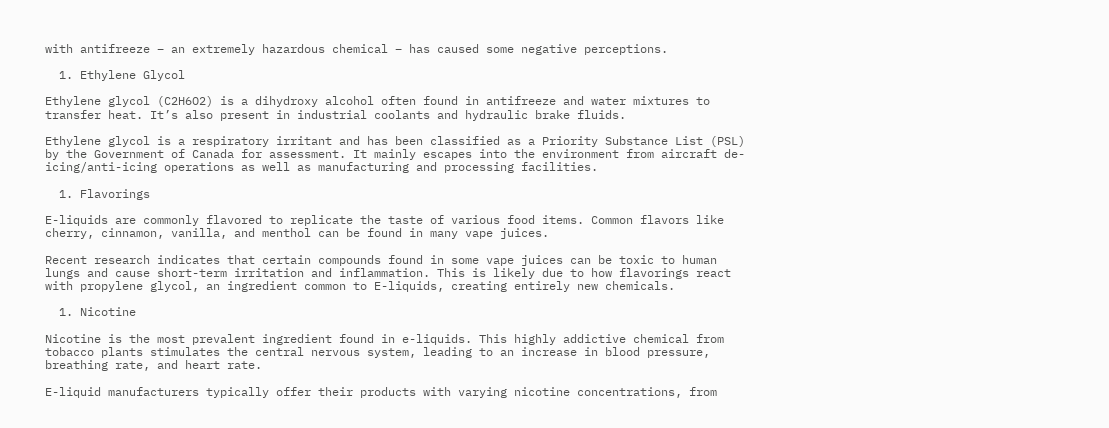with antifreeze – an extremely hazardous chemical – has caused some negative perceptions.

  1. Ethylene Glycol

Ethylene glycol (C2H6O2) is a dihydroxy alcohol often found in antifreeze and water mixtures to transfer heat. It’s also present in industrial coolants and hydraulic brake fluids.

Ethylene glycol is a respiratory irritant and has been classified as a Priority Substance List (PSL) by the Government of Canada for assessment. It mainly escapes into the environment from aircraft de-icing/anti-icing operations as well as manufacturing and processing facilities.

  1. Flavorings

E-liquids are commonly flavored to replicate the taste of various food items. Common flavors like cherry, cinnamon, vanilla, and menthol can be found in many vape juices.

Recent research indicates that certain compounds found in some vape juices can be toxic to human lungs and cause short-term irritation and inflammation. This is likely due to how flavorings react with propylene glycol, an ingredient common to E-liquids, creating entirely new chemicals.

  1. Nicotine

Nicotine is the most prevalent ingredient found in e-liquids. This highly addictive chemical from tobacco plants stimulates the central nervous system, leading to an increase in blood pressure, breathing rate, and heart rate.

E-liquid manufacturers typically offer their products with varying nicotine concentrations, from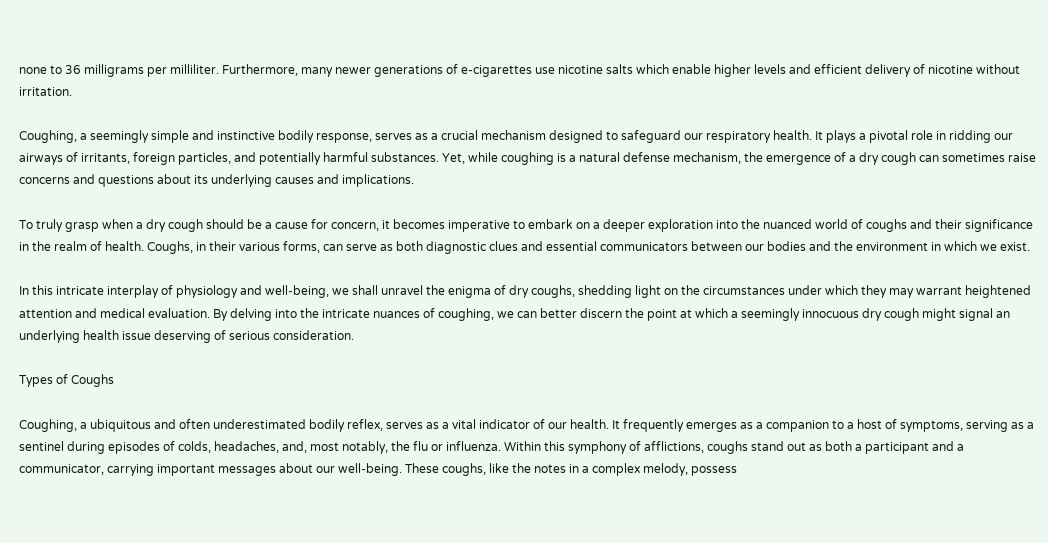none to 36 milligrams per milliliter. Furthermore, many newer generations of e-cigarettes use nicotine salts which enable higher levels and efficient delivery of nicotine without irritation.

Coughing, a seemingly simple and instinctive bodily response, serves as a crucial mechanism designed to safeguard our respiratory health. It plays a pivotal role in ridding our airways of irritants, foreign particles, and potentially harmful substances. Yet, while coughing is a natural defense mechanism, the emergence of a dry cough can sometimes raise concerns and questions about its underlying causes and implications.

To truly grasp when a dry cough should be a cause for concern, it becomes imperative to embark on a deeper exploration into the nuanced world of coughs and their significance in the realm of health. Coughs, in their various forms, can serve as both diagnostic clues and essential communicators between our bodies and the environment in which we exist.

In this intricate interplay of physiology and well-being, we shall unravel the enigma of dry coughs, shedding light on the circumstances under which they may warrant heightened attention and medical evaluation. By delving into the intricate nuances of coughing, we can better discern the point at which a seemingly innocuous dry cough might signal an underlying health issue deserving of serious consideration.

Types of Coughs

Coughing, a ubiquitous and often underestimated bodily reflex, serves as a vital indicator of our health. It frequently emerges as a companion to a host of symptoms, serving as a sentinel during episodes of colds, headaches, and, most notably, the flu or influenza. Within this symphony of afflictions, coughs stand out as both a participant and a communicator, carrying important messages about our well-being. These coughs, like the notes in a complex melody, possess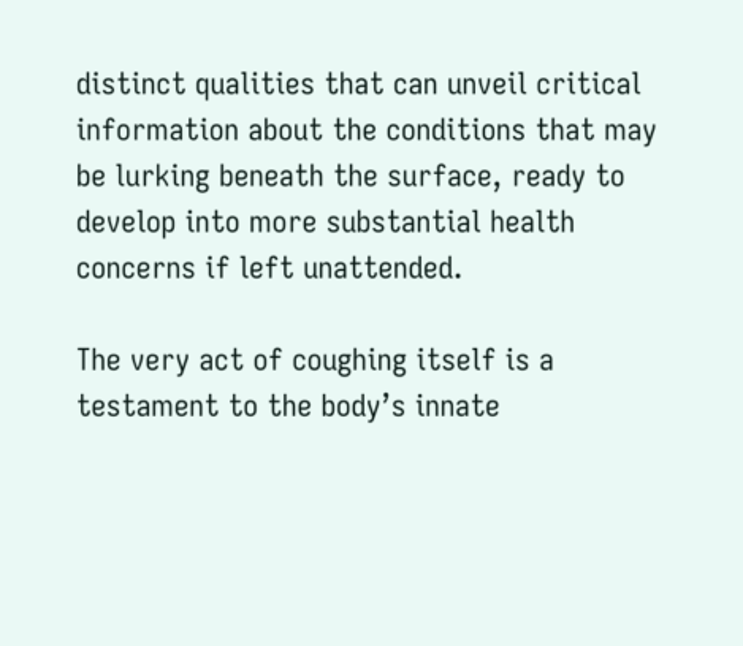distinct qualities that can unveil critical information about the conditions that may be lurking beneath the surface, ready to develop into more substantial health concerns if left unattended.

The very act of coughing itself is a testament to the body’s innate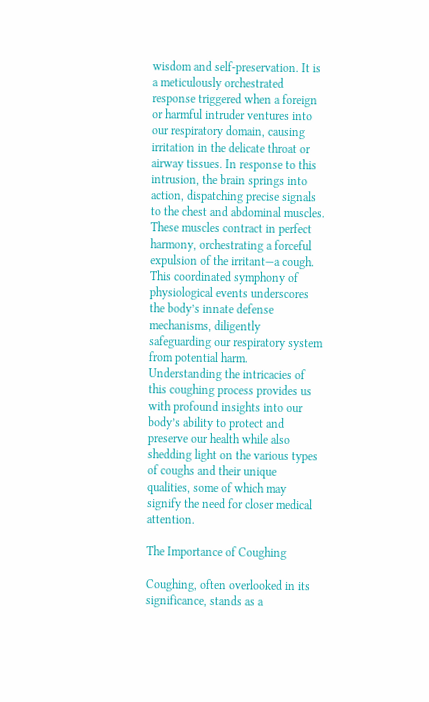wisdom and self-preservation. It is a meticulously orchestrated response triggered when a foreign or harmful intruder ventures into our respiratory domain, causing irritation in the delicate throat or airway tissues. In response to this intrusion, the brain springs into action, dispatching precise signals to the chest and abdominal muscles. These muscles contract in perfect harmony, orchestrating a forceful expulsion of the irritant—a cough. This coordinated symphony of physiological events underscores the body’s innate defense mechanisms, diligently safeguarding our respiratory system from potential harm. Understanding the intricacies of this coughing process provides us with profound insights into our body’s ability to protect and preserve our health while also shedding light on the various types of coughs and their unique qualities, some of which may signify the need for closer medical attention.

The Importance of Coughing

Coughing, often overlooked in its significance, stands as a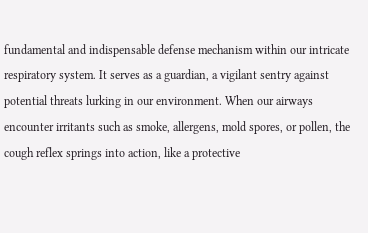fundamental and indispensable defense mechanism within our intricate respiratory system. It serves as a guardian, a vigilant sentry against potential threats lurking in our environment. When our airways encounter irritants such as smoke, allergens, mold spores, or pollen, the cough reflex springs into action, like a protective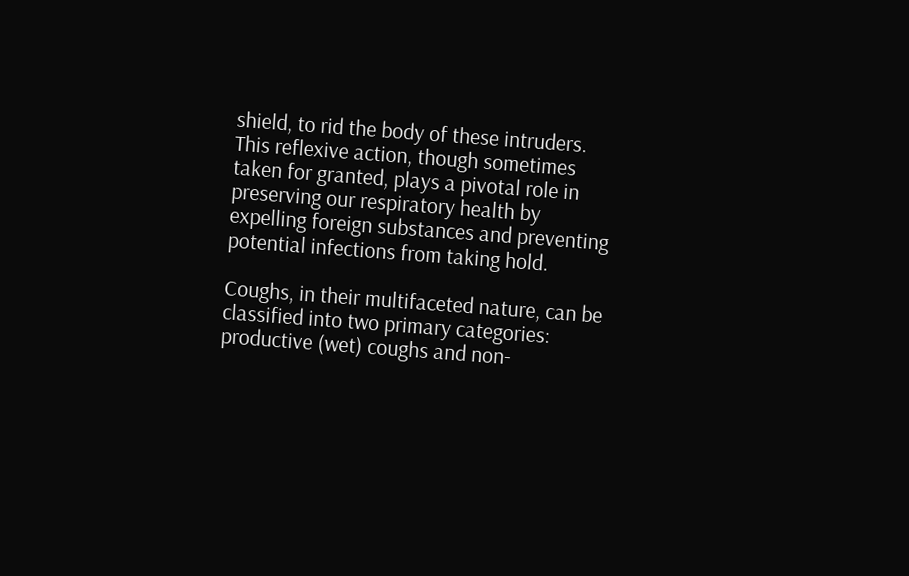shield, to rid the body of these intruders. This reflexive action, though sometimes taken for granted, plays a pivotal role in preserving our respiratory health by expelling foreign substances and preventing potential infections from taking hold.

Coughs, in their multifaceted nature, can be classified into two primary categories: productive (wet) coughs and non-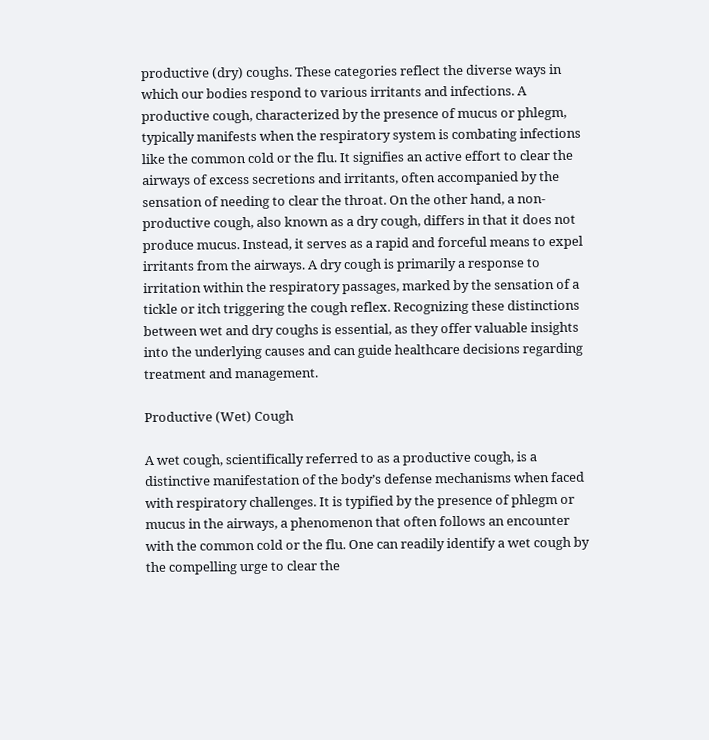productive (dry) coughs. These categories reflect the diverse ways in which our bodies respond to various irritants and infections. A productive cough, characterized by the presence of mucus or phlegm, typically manifests when the respiratory system is combating infections like the common cold or the flu. It signifies an active effort to clear the airways of excess secretions and irritants, often accompanied by the sensation of needing to clear the throat. On the other hand, a non-productive cough, also known as a dry cough, differs in that it does not produce mucus. Instead, it serves as a rapid and forceful means to expel irritants from the airways. A dry cough is primarily a response to irritation within the respiratory passages, marked by the sensation of a tickle or itch triggering the cough reflex. Recognizing these distinctions between wet and dry coughs is essential, as they offer valuable insights into the underlying causes and can guide healthcare decisions regarding treatment and management.

Productive (Wet) Cough

A wet cough, scientifically referred to as a productive cough, is a distinctive manifestation of the body’s defense mechanisms when faced with respiratory challenges. It is typified by the presence of phlegm or mucus in the airways, a phenomenon that often follows an encounter with the common cold or the flu. One can readily identify a wet cough by the compelling urge to clear the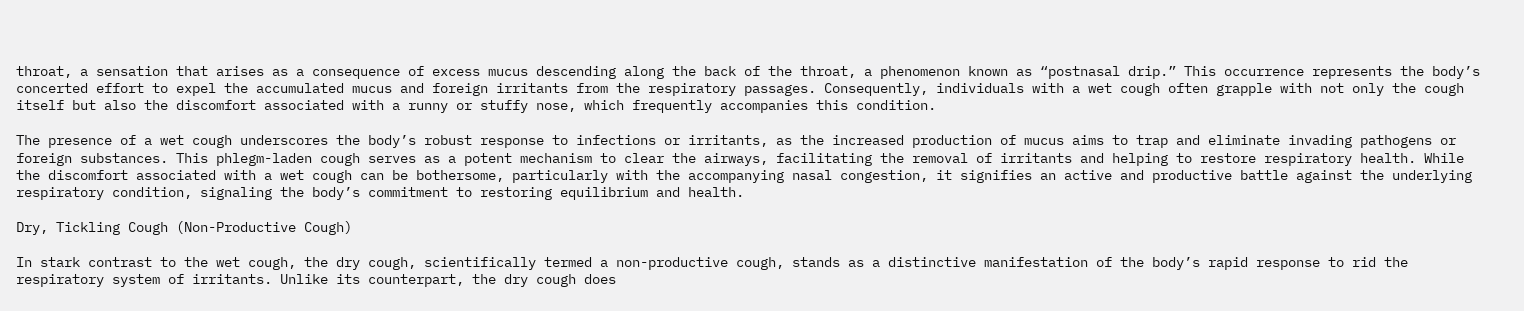throat, a sensation that arises as a consequence of excess mucus descending along the back of the throat, a phenomenon known as “postnasal drip.” This occurrence represents the body’s concerted effort to expel the accumulated mucus and foreign irritants from the respiratory passages. Consequently, individuals with a wet cough often grapple with not only the cough itself but also the discomfort associated with a runny or stuffy nose, which frequently accompanies this condition.

The presence of a wet cough underscores the body’s robust response to infections or irritants, as the increased production of mucus aims to trap and eliminate invading pathogens or foreign substances. This phlegm-laden cough serves as a potent mechanism to clear the airways, facilitating the removal of irritants and helping to restore respiratory health. While the discomfort associated with a wet cough can be bothersome, particularly with the accompanying nasal congestion, it signifies an active and productive battle against the underlying respiratory condition, signaling the body’s commitment to restoring equilibrium and health.

Dry, Tickling Cough (Non-Productive Cough)

In stark contrast to the wet cough, the dry cough, scientifically termed a non-productive cough, stands as a distinctive manifestation of the body’s rapid response to rid the respiratory system of irritants. Unlike its counterpart, the dry cough does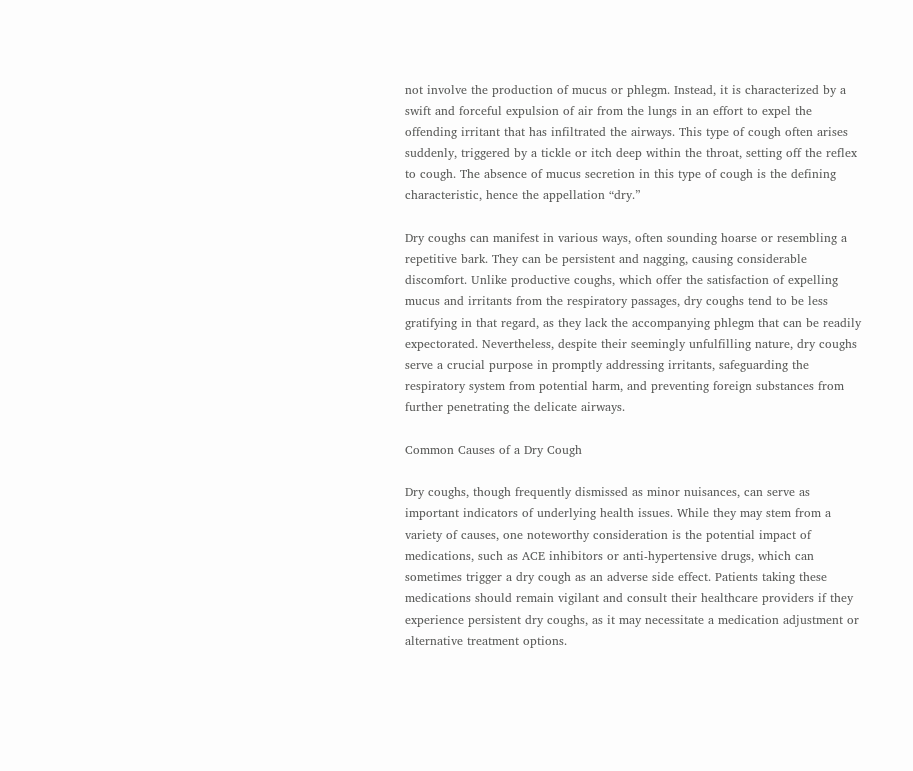not involve the production of mucus or phlegm. Instead, it is characterized by a swift and forceful expulsion of air from the lungs in an effort to expel the offending irritant that has infiltrated the airways. This type of cough often arises suddenly, triggered by a tickle or itch deep within the throat, setting off the reflex to cough. The absence of mucus secretion in this type of cough is the defining characteristic, hence the appellation “dry.”

Dry coughs can manifest in various ways, often sounding hoarse or resembling a repetitive bark. They can be persistent and nagging, causing considerable discomfort. Unlike productive coughs, which offer the satisfaction of expelling mucus and irritants from the respiratory passages, dry coughs tend to be less gratifying in that regard, as they lack the accompanying phlegm that can be readily expectorated. Nevertheless, despite their seemingly unfulfilling nature, dry coughs serve a crucial purpose in promptly addressing irritants, safeguarding the respiratory system from potential harm, and preventing foreign substances from further penetrating the delicate airways.

Common Causes of a Dry Cough

Dry coughs, though frequently dismissed as minor nuisances, can serve as important indicators of underlying health issues. While they may stem from a variety of causes, one noteworthy consideration is the potential impact of medications, such as ACE inhibitors or anti-hypertensive drugs, which can sometimes trigger a dry cough as an adverse side effect. Patients taking these medications should remain vigilant and consult their healthcare providers if they experience persistent dry coughs, as it may necessitate a medication adjustment or alternative treatment options.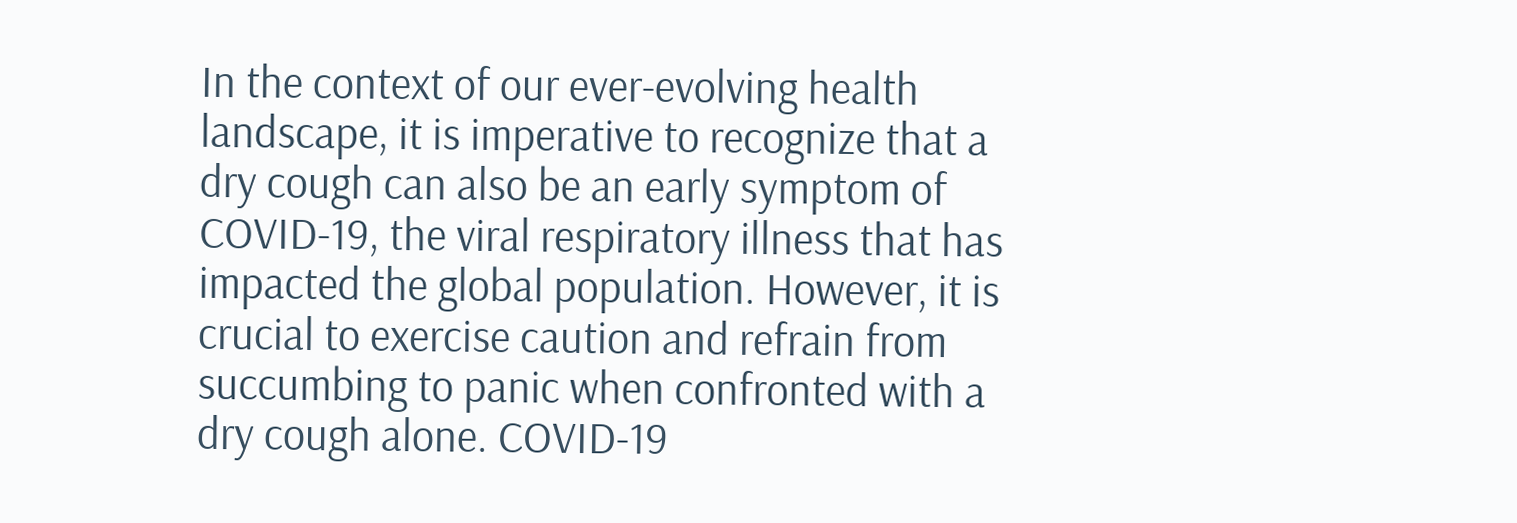In the context of our ever-evolving health landscape, it is imperative to recognize that a dry cough can also be an early symptom of COVID-19, the viral respiratory illness that has impacted the global population. However, it is crucial to exercise caution and refrain from succumbing to panic when confronted with a dry cough alone. COVID-19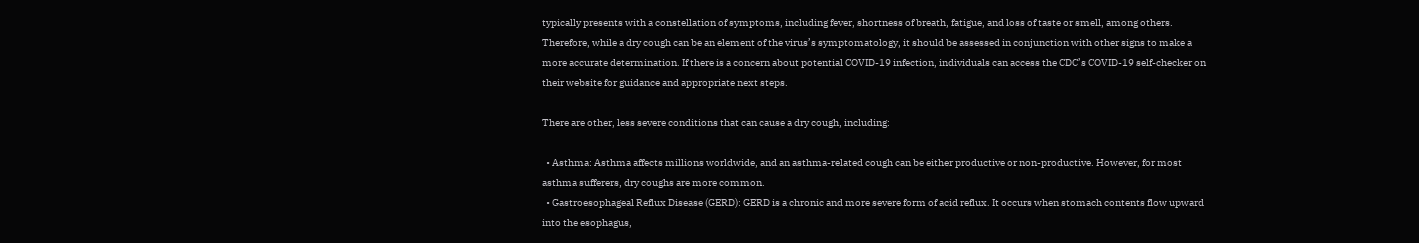typically presents with a constellation of symptoms, including fever, shortness of breath, fatigue, and loss of taste or smell, among others. Therefore, while a dry cough can be an element of the virus’s symptomatology, it should be assessed in conjunction with other signs to make a more accurate determination. If there is a concern about potential COVID-19 infection, individuals can access the CDC’s COVID-19 self-checker on their website for guidance and appropriate next steps.

There are other, less severe conditions that can cause a dry cough, including:

  • Asthma: Asthma affects millions worldwide, and an asthma-related cough can be either productive or non-productive. However, for most asthma sufferers, dry coughs are more common.
  • Gastroesophageal Reflux Disease (GERD): GERD is a chronic and more severe form of acid reflux. It occurs when stomach contents flow upward into the esophagus,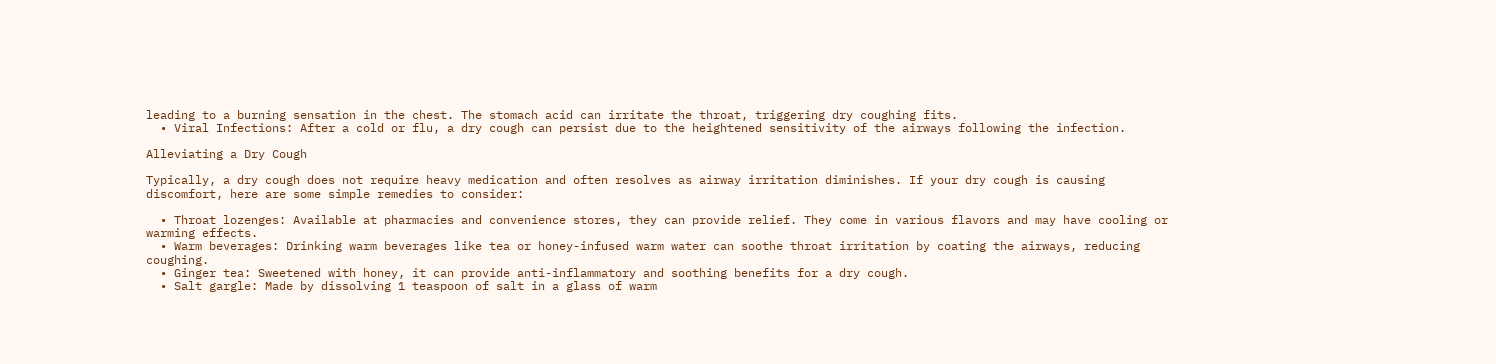leading to a burning sensation in the chest. The stomach acid can irritate the throat, triggering dry coughing fits.
  • Viral Infections: After a cold or flu, a dry cough can persist due to the heightened sensitivity of the airways following the infection.

Alleviating a Dry Cough

Typically, a dry cough does not require heavy medication and often resolves as airway irritation diminishes. If your dry cough is causing discomfort, here are some simple remedies to consider:

  • Throat lozenges: Available at pharmacies and convenience stores, they can provide relief. They come in various flavors and may have cooling or warming effects.
  • Warm beverages: Drinking warm beverages like tea or honey-infused warm water can soothe throat irritation by coating the airways, reducing coughing.
  • Ginger tea: Sweetened with honey, it can provide anti-inflammatory and soothing benefits for a dry cough.
  • Salt gargle: Made by dissolving 1 teaspoon of salt in a glass of warm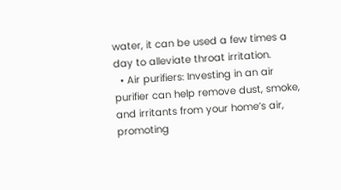water, it can be used a few times a day to alleviate throat irritation.
  • Air purifiers: Investing in an air purifier can help remove dust, smoke, and irritants from your home’s air, promoting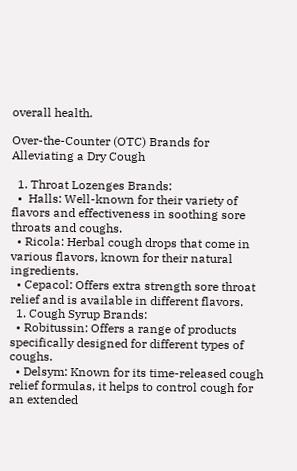overall health.

Over-the-Counter (OTC) Brands for Alleviating a Dry Cough

  1. Throat Lozenges Brands:
  •  Halls: Well-known for their variety of flavors and effectiveness in soothing sore throats and coughs.
  • Ricola: Herbal cough drops that come in various flavors, known for their natural ingredients.
  • Cepacol: Offers extra strength sore throat relief and is available in different flavors.
  1. Cough Syrup Brands:
  • Robitussin: Offers a range of products specifically designed for different types of coughs.
  • Delsym: Known for its time-released cough relief formulas, it helps to control cough for an extended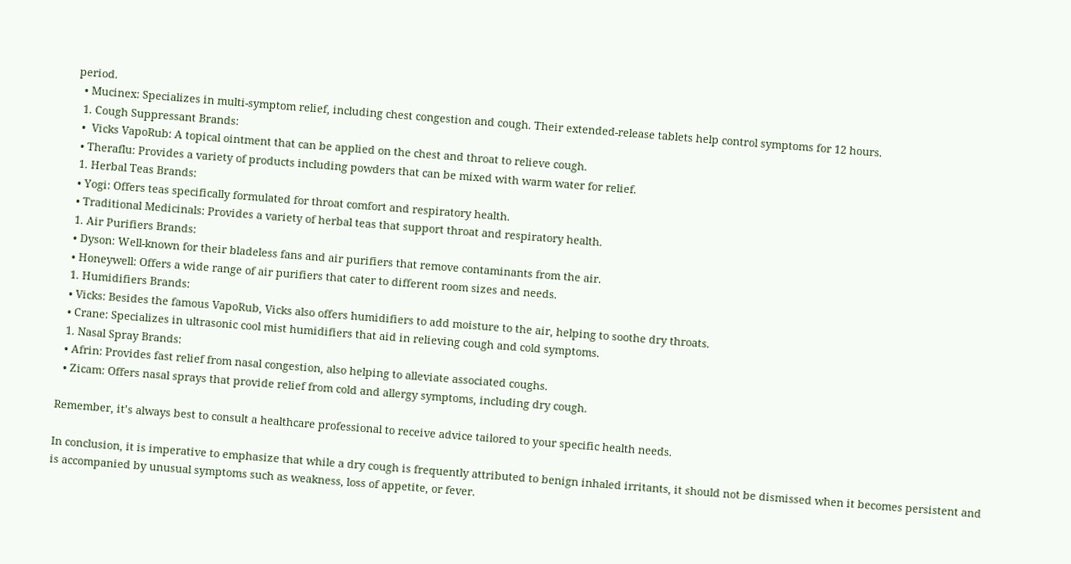period.
  • Mucinex: Specializes in multi-symptom relief, including chest congestion and cough. Their extended-release tablets help control symptoms for 12 hours.
  1. Cough Suppressant Brands:
  •  Vicks VapoRub: A topical ointment that can be applied on the chest and throat to relieve cough.
  • Theraflu: Provides a variety of products including powders that can be mixed with warm water for relief.
  1. Herbal Teas Brands:
  • Yogi: Offers teas specifically formulated for throat comfort and respiratory health.
  • Traditional Medicinals: Provides a variety of herbal teas that support throat and respiratory health.
  1. Air Purifiers Brands:
  • Dyson: Well-known for their bladeless fans and air purifiers that remove contaminants from the air.
  • Honeywell: Offers a wide range of air purifiers that cater to different room sizes and needs.
  1. Humidifiers Brands:
  • Vicks: Besides the famous VapoRub, Vicks also offers humidifiers to add moisture to the air, helping to soothe dry throats.
  • Crane: Specializes in ultrasonic cool mist humidifiers that aid in relieving cough and cold symptoms.
  1. Nasal Spray Brands:
  • Afrin: Provides fast relief from nasal congestion, also helping to alleviate associated coughs.
  • Zicam: Offers nasal sprays that provide relief from cold and allergy symptoms, including dry cough.

Remember, it’s always best to consult a healthcare professional to receive advice tailored to your specific health needs.

In conclusion, it is imperative to emphasize that while a dry cough is frequently attributed to benign inhaled irritants, it should not be dismissed when it becomes persistent and is accompanied by unusual symptoms such as weakness, loss of appetite, or fever.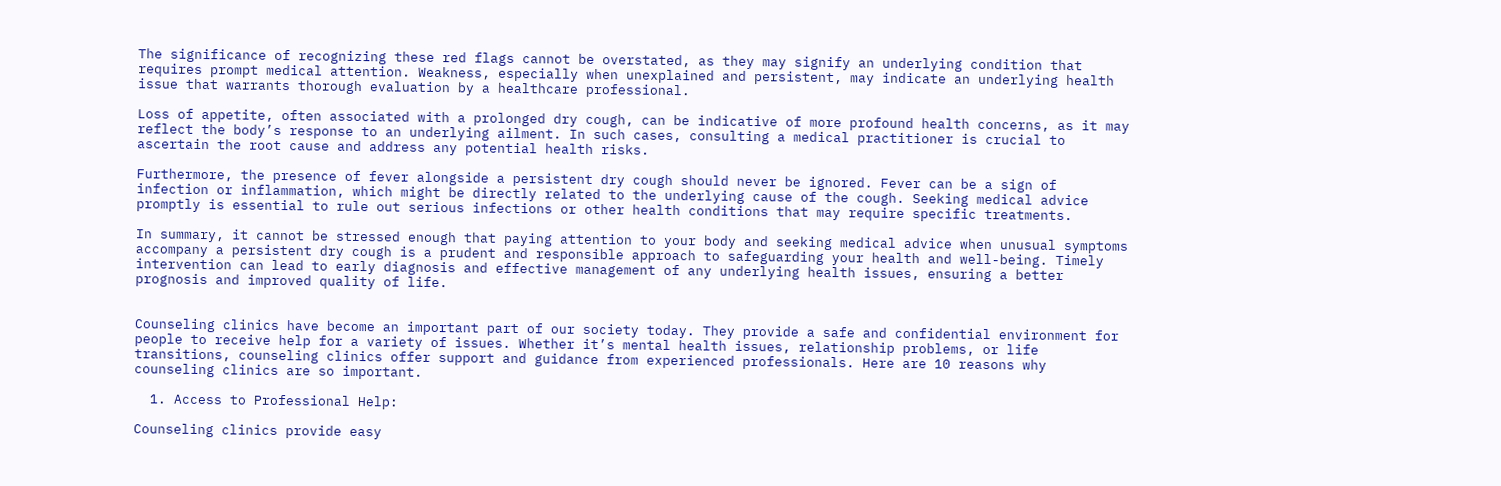The significance of recognizing these red flags cannot be overstated, as they may signify an underlying condition that requires prompt medical attention. Weakness, especially when unexplained and persistent, may indicate an underlying health issue that warrants thorough evaluation by a healthcare professional.

Loss of appetite, often associated with a prolonged dry cough, can be indicative of more profound health concerns, as it may reflect the body’s response to an underlying ailment. In such cases, consulting a medical practitioner is crucial to ascertain the root cause and address any potential health risks.

Furthermore, the presence of fever alongside a persistent dry cough should never be ignored. Fever can be a sign of infection or inflammation, which might be directly related to the underlying cause of the cough. Seeking medical advice promptly is essential to rule out serious infections or other health conditions that may require specific treatments.

In summary, it cannot be stressed enough that paying attention to your body and seeking medical advice when unusual symptoms accompany a persistent dry cough is a prudent and responsible approach to safeguarding your health and well-being. Timely intervention can lead to early diagnosis and effective management of any underlying health issues, ensuring a better prognosis and improved quality of life.


Counseling clinics have become an important part of our society today. They provide a safe and confidential environment for people to receive help for a variety of issues. Whether it’s mental health issues, relationship problems, or life transitions, counseling clinics offer support and guidance from experienced professionals. Here are 10 reasons why counseling clinics are so important.

  1. Access to Professional Help:

Counseling clinics provide easy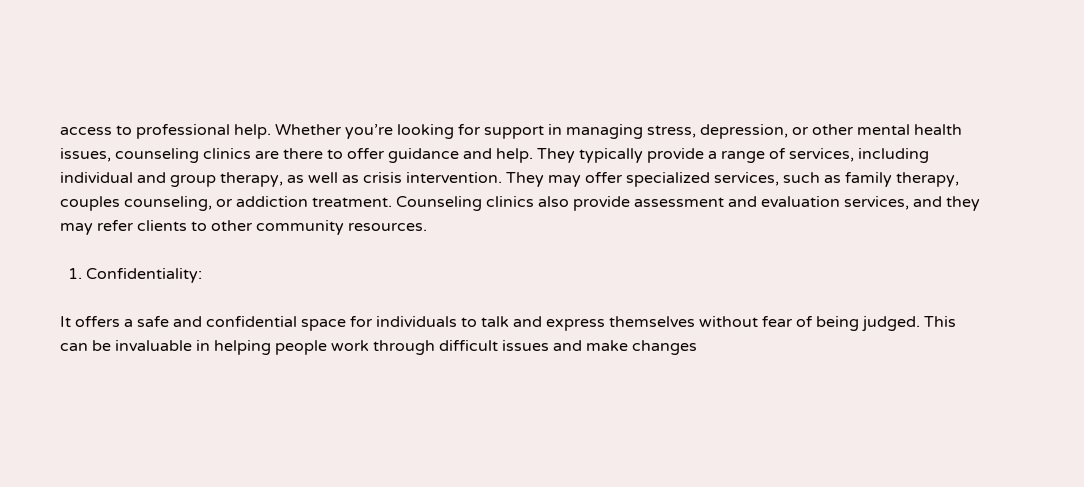access to professional help. Whether you’re looking for support in managing stress, depression, or other mental health issues, counseling clinics are there to offer guidance and help. They typically provide a range of services, including individual and group therapy, as well as crisis intervention. They may offer specialized services, such as family therapy, couples counseling, or addiction treatment. Counseling clinics also provide assessment and evaluation services, and they may refer clients to other community resources.

  1. Confidentiality:

It offers a safe and confidential space for individuals to talk and express themselves without fear of being judged. This can be invaluable in helping people work through difficult issues and make changes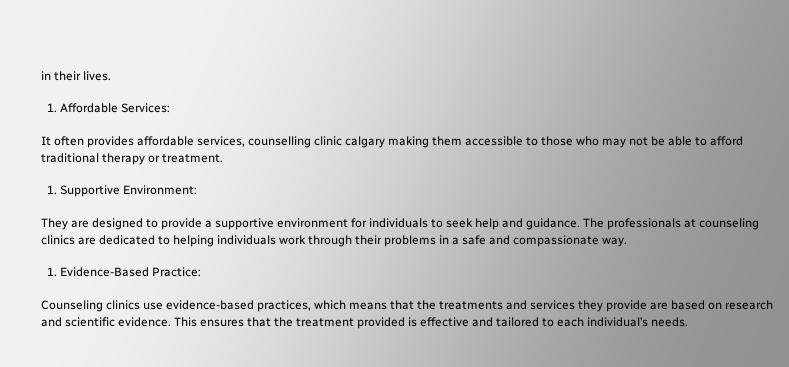in their lives.

  1. Affordable Services:

It often provides affordable services, counselling clinic calgary making them accessible to those who may not be able to afford traditional therapy or treatment.

  1. Supportive Environment:

They are designed to provide a supportive environment for individuals to seek help and guidance. The professionals at counseling clinics are dedicated to helping individuals work through their problems in a safe and compassionate way.

  1. Evidence-Based Practice:

Counseling clinics use evidence-based practices, which means that the treatments and services they provide are based on research and scientific evidence. This ensures that the treatment provided is effective and tailored to each individual’s needs.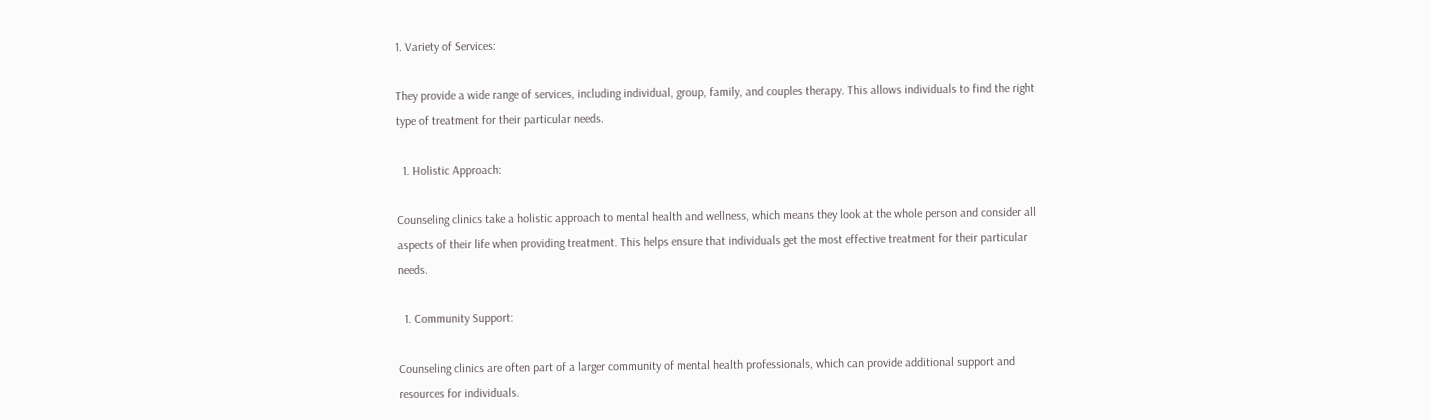1. Variety of Services:

They provide a wide range of services, including individual, group, family, and couples therapy. This allows individuals to find the right type of treatment for their particular needs.

  1. Holistic Approach:

Counseling clinics take a holistic approach to mental health and wellness, which means they look at the whole person and consider all aspects of their life when providing treatment. This helps ensure that individuals get the most effective treatment for their particular needs.

  1. Community Support:

Counseling clinics are often part of a larger community of mental health professionals, which can provide additional support and resources for individuals.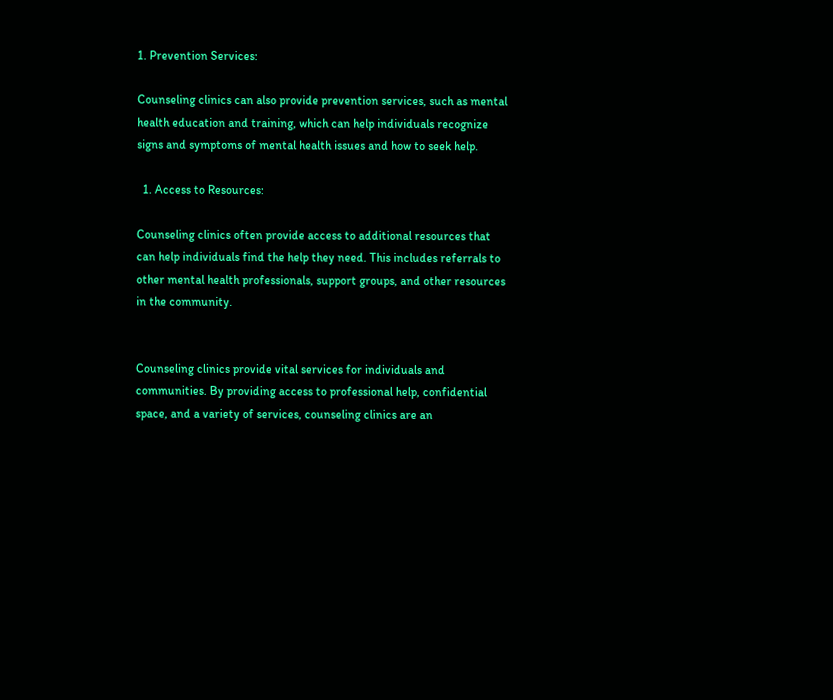1. Prevention Services:

Counseling clinics can also provide prevention services, such as mental health education and training, which can help individuals recognize signs and symptoms of mental health issues and how to seek help.

  1. Access to Resources:

Counseling clinics often provide access to additional resources that can help individuals find the help they need. This includes referrals to other mental health professionals, support groups, and other resources in the community.


Counseling clinics provide vital services for individuals and communities. By providing access to professional help, confidential space, and a variety of services, counseling clinics are an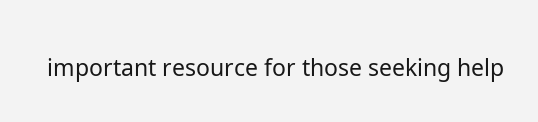important resource for those seeking help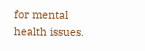for mental health issues.